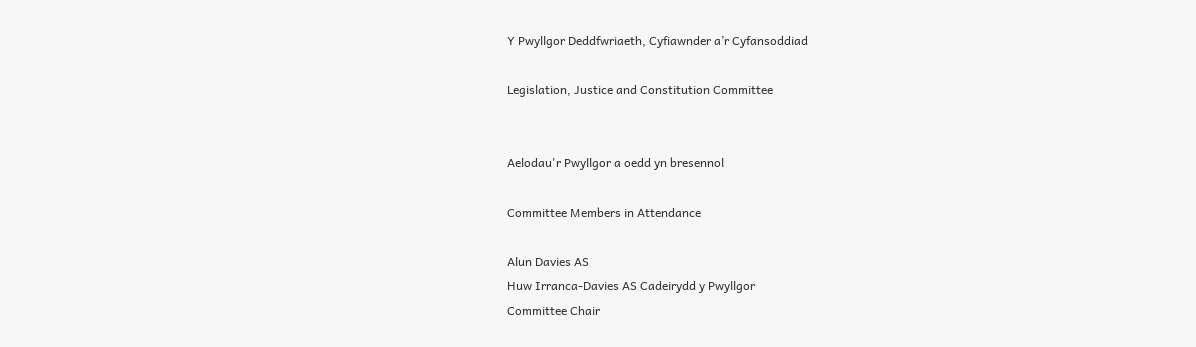Y Pwyllgor Deddfwriaeth, Cyfiawnder a’r Cyfansoddiad

Legislation, Justice and Constitution Committee


Aelodau'r Pwyllgor a oedd yn bresennol

Committee Members in Attendance

Alun Davies AS
Huw Irranca-Davies AS Cadeirydd y Pwyllgor
Committee Chair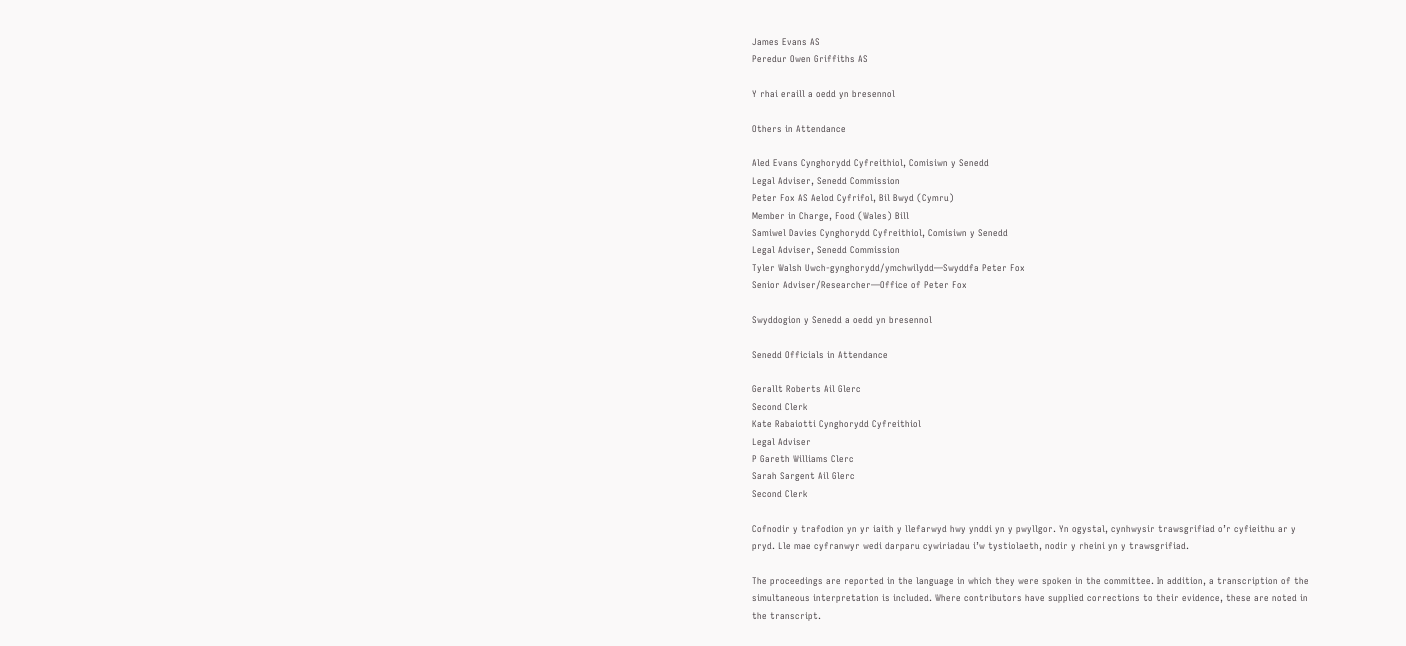James Evans AS
Peredur Owen Griffiths AS

Y rhai eraill a oedd yn bresennol

Others in Attendance

Aled Evans Cynghorydd Cyfreithiol, Comisiwn y Senedd
Legal Adviser, Senedd Commission
Peter Fox AS Aelod Cyfrifol, Bil Bwyd (Cymru)
Member in Charge, Food (Wales) Bill
Samiwel Davies Cynghorydd Cyfreithiol, Comisiwn y Senedd
Legal Adviser, Senedd Commission
Tyler Walsh Uwch-gynghorydd/ymchwilydd—Swyddfa Peter Fox
Senior Adviser/Researcher—Office of Peter Fox

Swyddogion y Senedd a oedd yn bresennol

Senedd Officials in Attendance

Gerallt Roberts Ail Glerc
Second Clerk
Kate Rabaiotti Cynghorydd Cyfreithiol
Legal Adviser
P Gareth Williams Clerc
Sarah Sargent Ail Glerc
Second Clerk

Cofnodir y trafodion yn yr iaith y llefarwyd hwy ynddi yn y pwyllgor. Yn ogystal, cynhwysir trawsgrifiad o’r cyfieithu ar y pryd. Lle mae cyfranwyr wedi darparu cywiriadau i’w tystiolaeth, nodir y rheini yn y trawsgrifiad.

The proceedings are reported in the language in which they were spoken in the committee. In addition, a transcription of the simultaneous interpretation is included. Where contributors have supplied corrections to their evidence, these are noted in the transcript.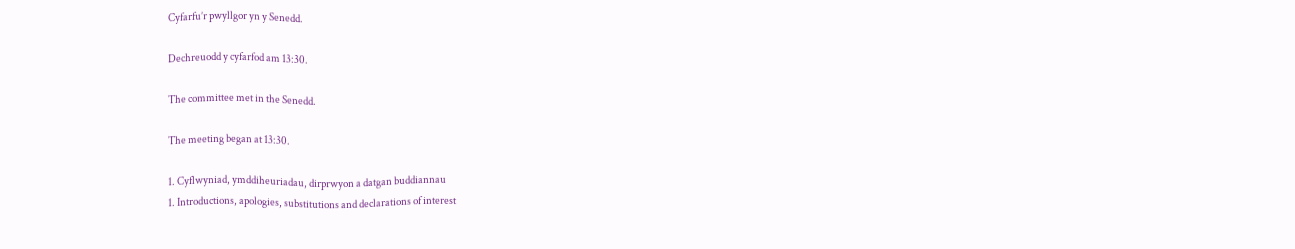Cyfarfu’r pwyllgor yn y Senedd.

Dechreuodd y cyfarfod am 13:30.

The committee met in the Senedd.

The meeting began at 13:30.

1. Cyflwyniad, ymddiheuriadau, dirprwyon a datgan buddiannau
1. Introductions, apologies, substitutions and declarations of interest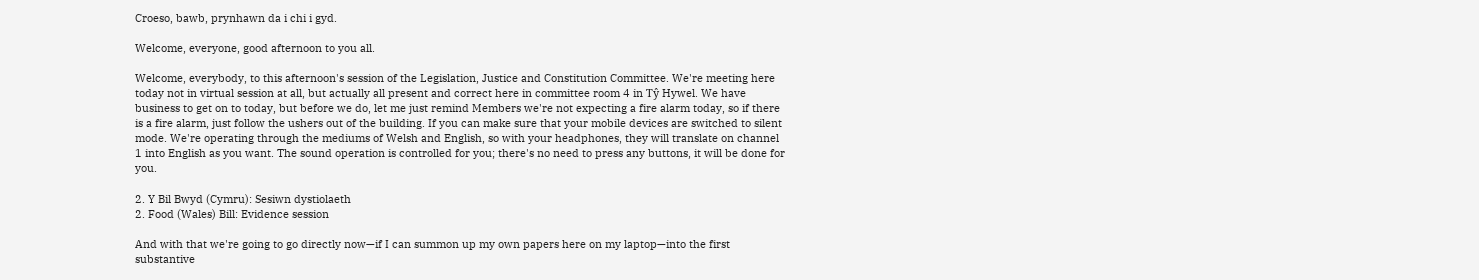Croeso, bawb, prynhawn da i chi i gyd.

Welcome, everyone, good afternoon to you all.

Welcome, everybody, to this afternoon's session of the Legislation, Justice and Constitution Committee. We're meeting here today not in virtual session at all, but actually all present and correct here in committee room 4 in Tŷ Hywel. We have business to get on to today, but before we do, let me just remind Members we're not expecting a fire alarm today, so if there is a fire alarm, just follow the ushers out of the building. If you can make sure that your mobile devices are switched to silent mode. We're operating through the mediums of Welsh and English, so with your headphones, they will translate on channel 1 into English as you want. The sound operation is controlled for you; there's no need to press any buttons, it will be done for you.

2. Y Bil Bwyd (Cymru): Sesiwn dystiolaeth
2. Food (Wales) Bill: Evidence session

And with that we're going to go directly now—if I can summon up my own papers here on my laptop—into the first substantive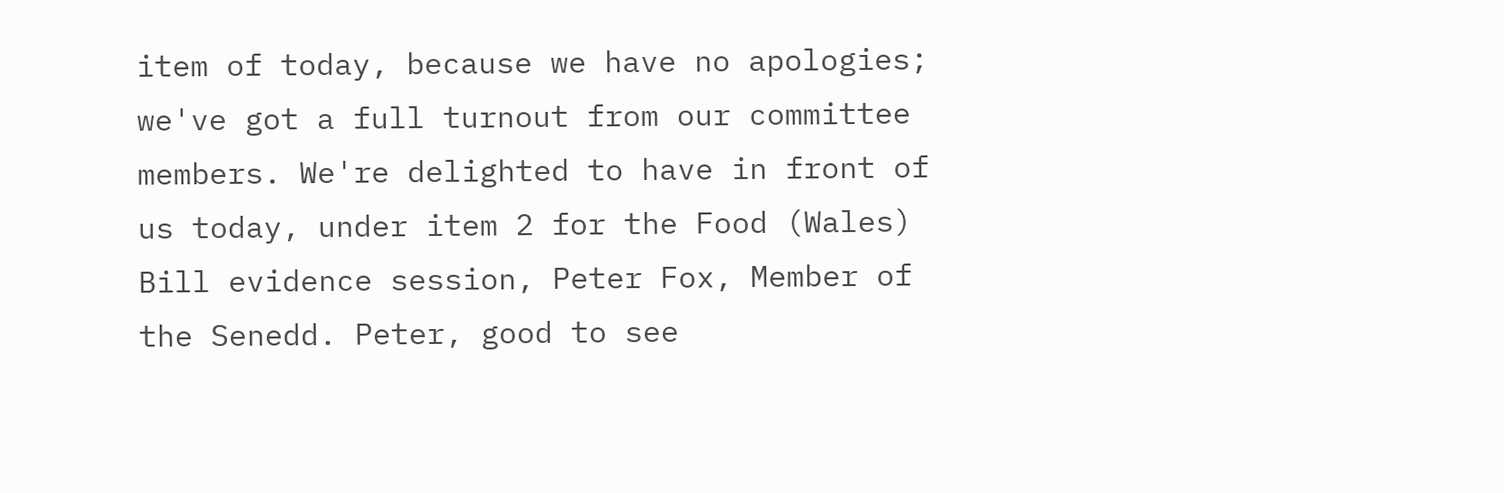item of today, because we have no apologies; we've got a full turnout from our committee members. We're delighted to have in front of us today, under item 2 for the Food (Wales) Bill evidence session, Peter Fox, Member of the Senedd. Peter, good to see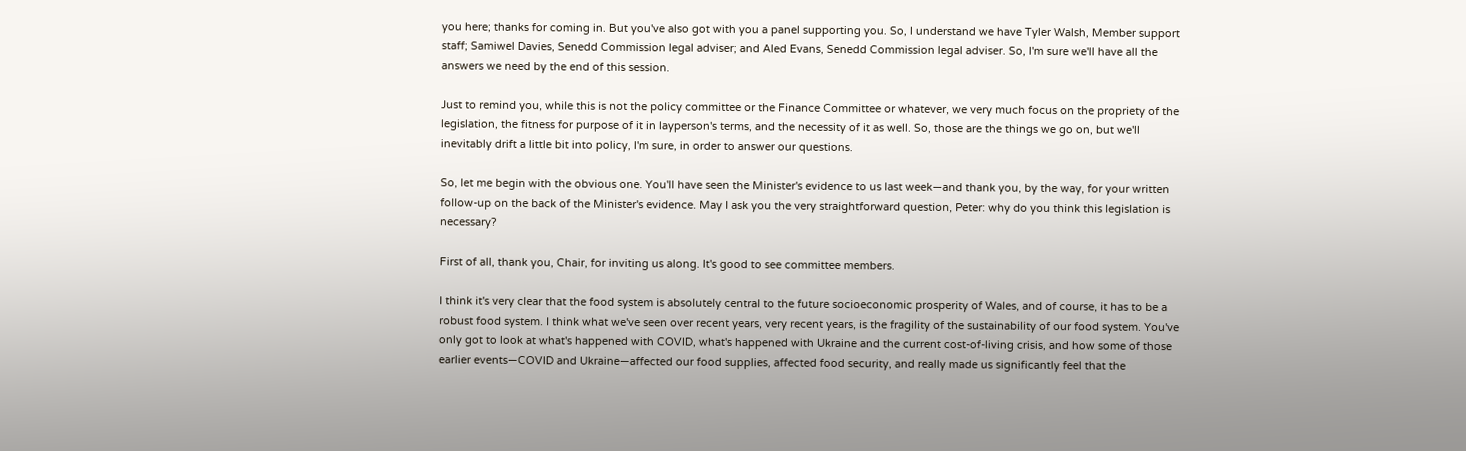you here; thanks for coming in. But you've also got with you a panel supporting you. So, I understand we have Tyler Walsh, Member support staff; Samiwel Davies, Senedd Commission legal adviser; and Aled Evans, Senedd Commission legal adviser. So, I'm sure we'll have all the answers we need by the end of this session.

Just to remind you, while this is not the policy committee or the Finance Committee or whatever, we very much focus on the propriety of the legislation, the fitness for purpose of it in layperson's terms, and the necessity of it as well. So, those are the things we go on, but we'll inevitably drift a little bit into policy, I'm sure, in order to answer our questions.

So, let me begin with the obvious one. You'll have seen the Minister's evidence to us last week—and thank you, by the way, for your written follow-up on the back of the Minister's evidence. May I ask you the very straightforward question, Peter: why do you think this legislation is necessary?

First of all, thank you, Chair, for inviting us along. It's good to see committee members.

I think it's very clear that the food system is absolutely central to the future socioeconomic prosperity of Wales, and of course, it has to be a robust food system. I think what we've seen over recent years, very recent years, is the fragility of the sustainability of our food system. You've only got to look at what's happened with COVID, what's happened with Ukraine and the current cost-of-living crisis, and how some of those earlier events—COVID and Ukraine—affected our food supplies, affected food security, and really made us significantly feel that the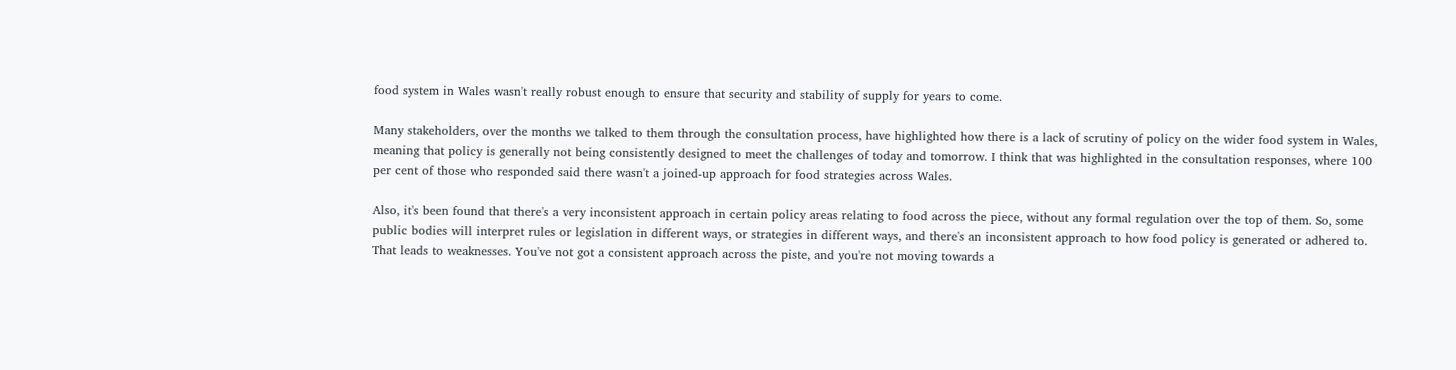food system in Wales wasn't really robust enough to ensure that security and stability of supply for years to come.

Many stakeholders, over the months we talked to them through the consultation process, have highlighted how there is a lack of scrutiny of policy on the wider food system in Wales, meaning that policy is generally not being consistently designed to meet the challenges of today and tomorrow. I think that was highlighted in the consultation responses, where 100 per cent of those who responded said there wasn't a joined-up approach for food strategies across Wales.

Also, it's been found that there's a very inconsistent approach in certain policy areas relating to food across the piece, without any formal regulation over the top of them. So, some public bodies will interpret rules or legislation in different ways, or strategies in different ways, and there's an inconsistent approach to how food policy is generated or adhered to. That leads to weaknesses. You've not got a consistent approach across the piste, and you're not moving towards a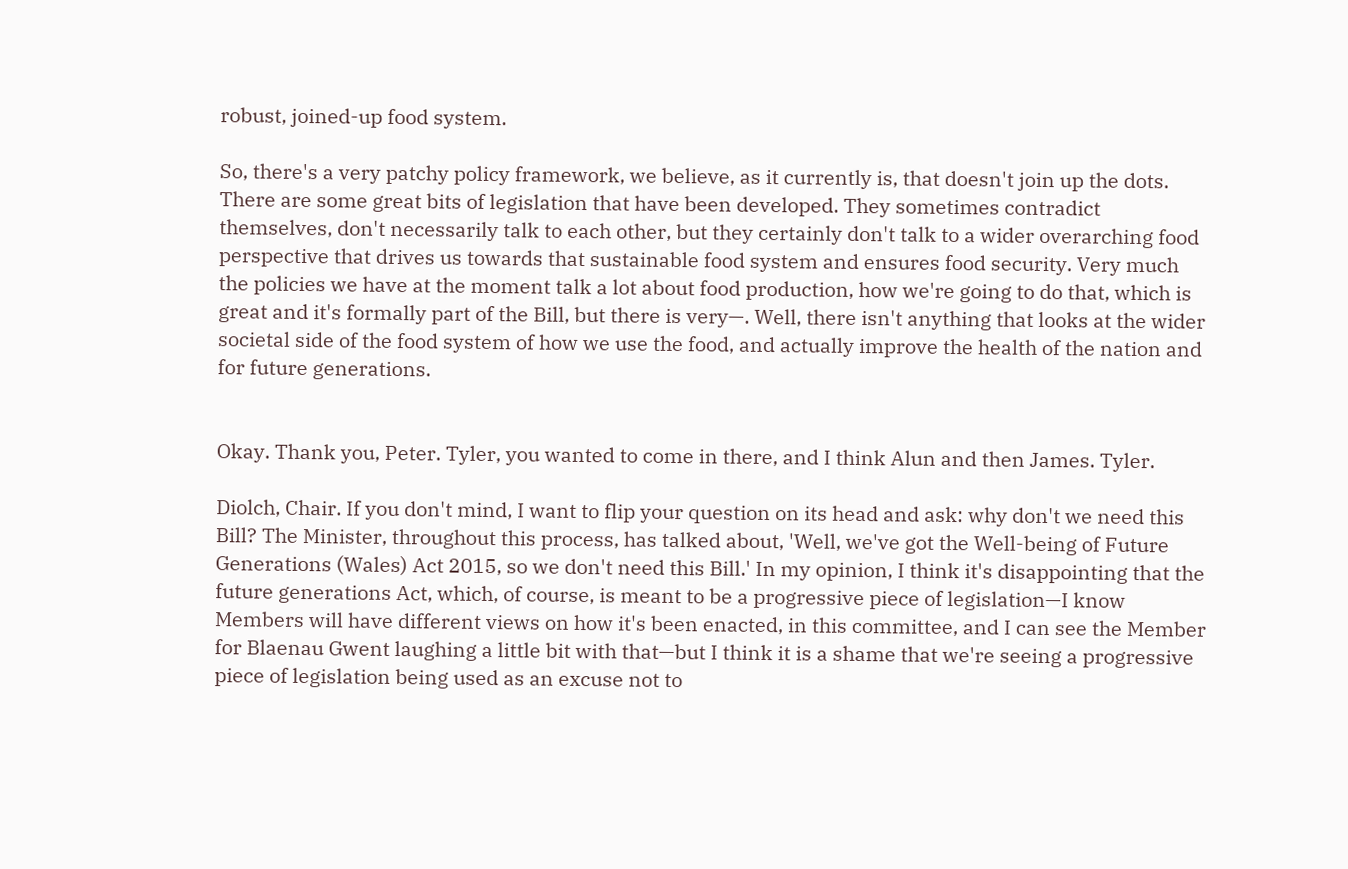robust, joined-up food system.

So, there's a very patchy policy framework, we believe, as it currently is, that doesn't join up the dots. There are some great bits of legislation that have been developed. They sometimes contradict themselves, don't necessarily talk to each other, but they certainly don't talk to a wider overarching food perspective that drives us towards that sustainable food system and ensures food security. Very much the policies we have at the moment talk a lot about food production, how we're going to do that, which is great and it's formally part of the Bill, but there is very—. Well, there isn't anything that looks at the wider societal side of the food system of how we use the food, and actually improve the health of the nation and for future generations.


Okay. Thank you, Peter. Tyler, you wanted to come in there, and I think Alun and then James. Tyler.

Diolch, Chair. If you don't mind, I want to flip your question on its head and ask: why don't we need this Bill? The Minister, throughout this process, has talked about, 'Well, we've got the Well-being of Future Generations (Wales) Act 2015, so we don't need this Bill.' In my opinion, I think it's disappointing that the future generations Act, which, of course, is meant to be a progressive piece of legislation—I know Members will have different views on how it's been enacted, in this committee, and I can see the Member for Blaenau Gwent laughing a little bit with that—but I think it is a shame that we're seeing a progressive piece of legislation being used as an excuse not to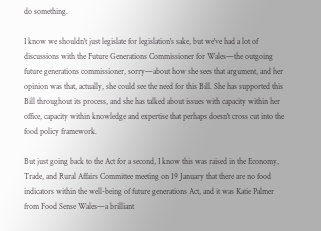do something.

I know we shouldn't just legislate for legislation's sake, but we've had a lot of discussions with the Future Generations Commissioner for Wales—the outgoing future generations commissioner, sorry—about how she sees that argument, and her opinion was that, actually, she could see the need for this Bill. She has supported this Bill throughout its process, and she has talked about issues with capacity within her office, capacity within knowledge and expertise that perhaps doesn't cross cut into the food policy framework.

But just going back to the Act for a second, I know this was raised in the Economy, Trade, and Rural Affairs Committee meeting on 19 January that there are no food indicators within the well-being of future generations Act, and it was Katie Palmer from Food Sense Wales—a brilliant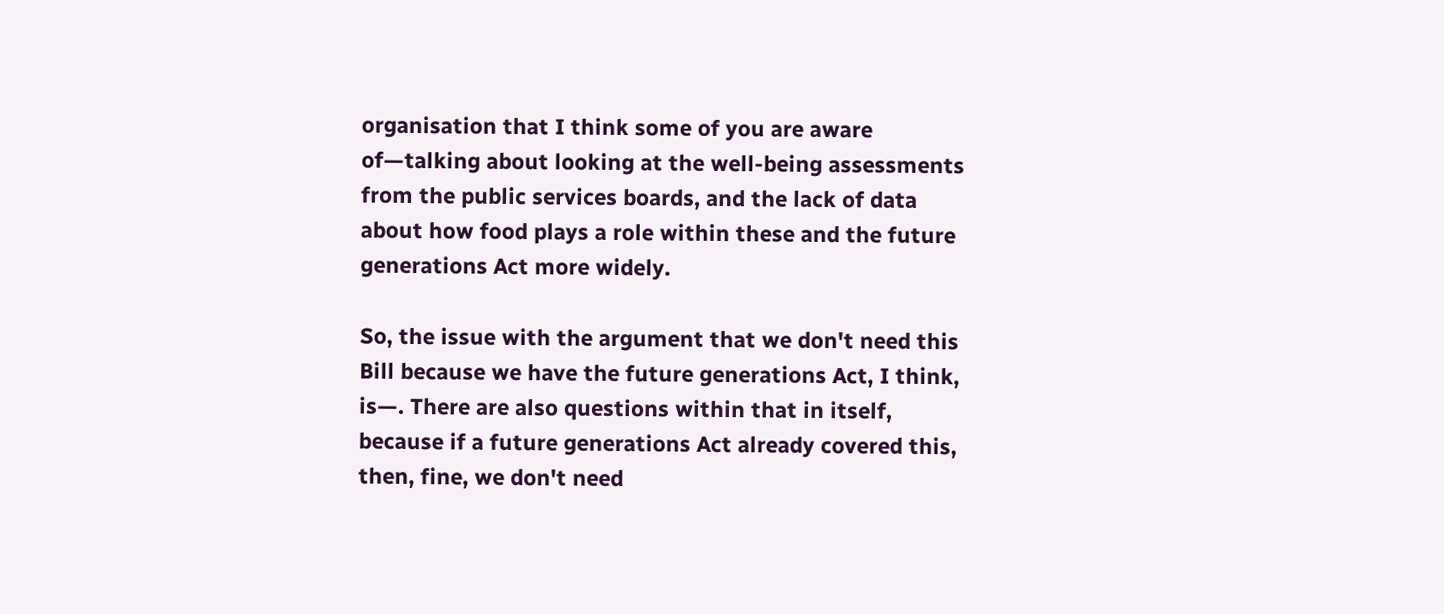organisation that I think some of you are aware of—talking about looking at the well-being assessments from the public services boards, and the lack of data about how food plays a role within these and the future generations Act more widely.

So, the issue with the argument that we don't need this Bill because we have the future generations Act, I think, is—. There are also questions within that in itself, because if a future generations Act already covered this, then, fine, we don't need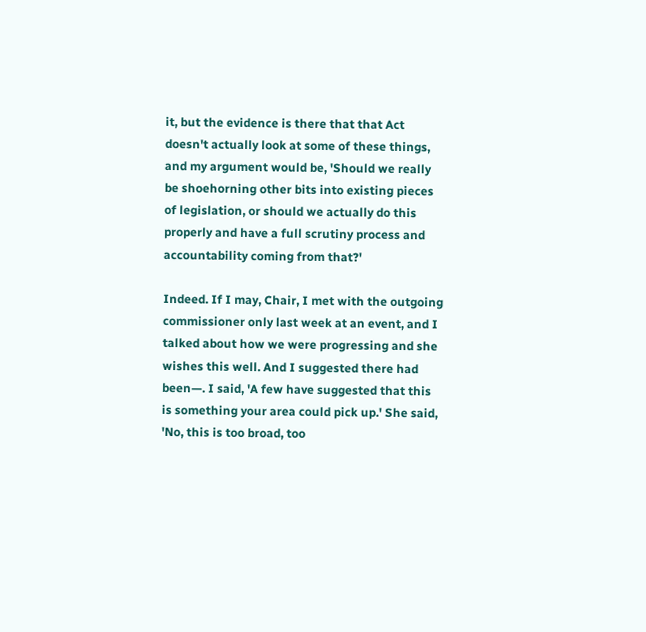it, but the evidence is there that that Act doesn't actually look at some of these things, and my argument would be, 'Should we really be shoehorning other bits into existing pieces of legislation, or should we actually do this properly and have a full scrutiny process and accountability coming from that?'

Indeed. If I may, Chair, I met with the outgoing commissioner only last week at an event, and I talked about how we were progressing and she wishes this well. And I suggested there had been—. I said, 'A few have suggested that this is something your area could pick up.' She said, 'No, this is too broad, too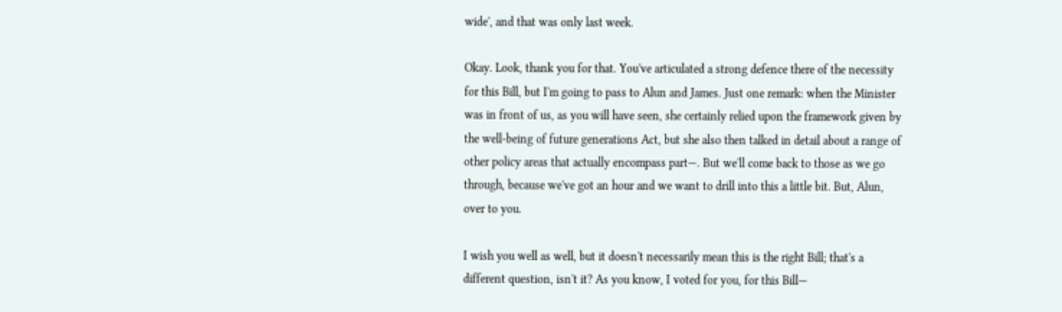wide', and that was only last week.

Okay. Look, thank you for that. You've articulated a strong defence there of the necessity for this Bill, but I'm going to pass to Alun and James. Just one remark: when the Minister was in front of us, as you will have seen, she certainly relied upon the framework given by the well-being of future generations Act, but she also then talked in detail about a range of other policy areas that actually encompass part—. But we'll come back to those as we go through, because we've got an hour and we want to drill into this a little bit. But, Alun, over to you.

I wish you well as well, but it doesn't necessarily mean this is the right Bill; that's a different question, isn't it? As you know, I voted for you, for this Bill—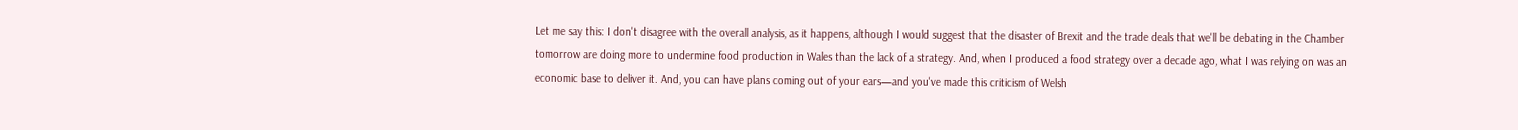Let me say this: I don't disagree with the overall analysis, as it happens, although I would suggest that the disaster of Brexit and the trade deals that we'll be debating in the Chamber tomorrow are doing more to undermine food production in Wales than the lack of a strategy. And, when I produced a food strategy over a decade ago, what I was relying on was an economic base to deliver it. And, you can have plans coming out of your ears—and you've made this criticism of Welsh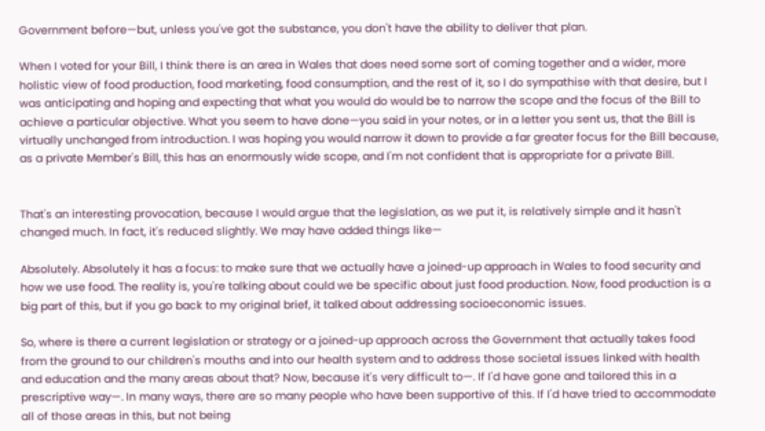Government before—but, unless you've got the substance, you don't have the ability to deliver that plan.

When I voted for your Bill, I think there is an area in Wales that does need some sort of coming together and a wider, more holistic view of food production, food marketing, food consumption, and the rest of it, so I do sympathise with that desire, but I was anticipating and hoping and expecting that what you would do would be to narrow the scope and the focus of the Bill to achieve a particular objective. What you seem to have done—you said in your notes, or in a letter you sent us, that the Bill is virtually unchanged from introduction. I was hoping you would narrow it down to provide a far greater focus for the Bill because, as a private Member's Bill, this has an enormously wide scope, and I'm not confident that is appropriate for a private Bill.


That's an interesting provocation, because I would argue that the legislation, as we put it, is relatively simple and it hasn't changed much. In fact, it's reduced slightly. We may have added things like—

Absolutely. Absolutely it has a focus: to make sure that we actually have a joined-up approach in Wales to food security and how we use food. The reality is, you're talking about could we be specific about just food production. Now, food production is a big part of this, but if you go back to my original brief, it talked about addressing socioeconomic issues.

So, where is there a current legislation or strategy or a joined-up approach across the Government that actually takes food from the ground to our children's mouths and into our health system and to address those societal issues linked with health and education and the many areas about that? Now, because it's very difficult to—. If I'd have gone and tailored this in a prescriptive way—. In many ways, there are so many people who have been supportive of this. If I'd have tried to accommodate all of those areas in this, but not being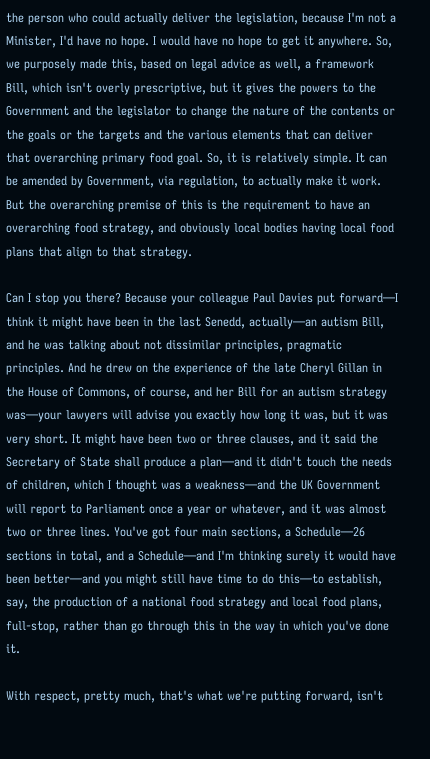the person who could actually deliver the legislation, because I'm not a Minister, I'd have no hope. I would have no hope to get it anywhere. So, we purposely made this, based on legal advice as well, a framework Bill, which isn't overly prescriptive, but it gives the powers to the Government and the legislator to change the nature of the contents or the goals or the targets and the various elements that can deliver that overarching primary food goal. So, it is relatively simple. It can be amended by Government, via regulation, to actually make it work. But the overarching premise of this is the requirement to have an overarching food strategy, and obviously local bodies having local food plans that align to that strategy.

Can I stop you there? Because your colleague Paul Davies put forward—I think it might have been in the last Senedd, actually—an autism Bill, and he was talking about not dissimilar principles, pragmatic principles. And he drew on the experience of the late Cheryl Gillan in the House of Commons, of course, and her Bill for an autism strategy was—your lawyers will advise you exactly how long it was, but it was very short. It might have been two or three clauses, and it said the Secretary of State shall produce a plan—and it didn't touch the needs of children, which I thought was a weakness—and the UK Government will report to Parliament once a year or whatever, and it was almost two or three lines. You've got four main sections, a Schedule—26 sections in total, and a Schedule—and I'm thinking surely it would have been better—and you might still have time to do this—to establish, say, the production of a national food strategy and local food plans, full-stop, rather than go through this in the way in which you've done it.

With respect, pretty much, that's what we're putting forward, isn't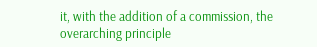it, with the addition of a commission, the overarching principle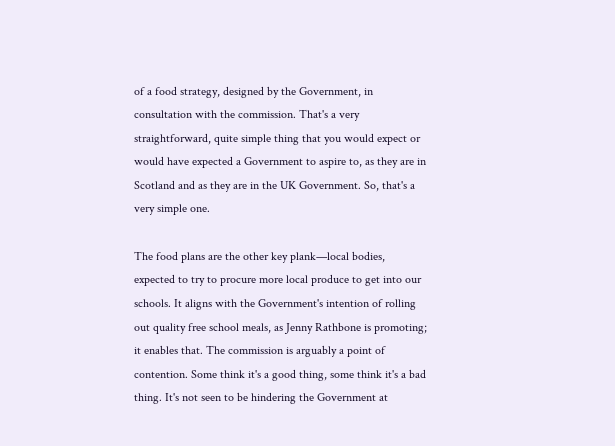of a food strategy, designed by the Government, in consultation with the commission. That's a very straightforward, quite simple thing that you would expect or would have expected a Government to aspire to, as they are in Scotland and as they are in the UK Government. So, that's a very simple one.

The food plans are the other key plank—local bodies, expected to try to procure more local produce to get into our schools. It aligns with the Government's intention of rolling out quality free school meals, as Jenny Rathbone is promoting; it enables that. The commission is arguably a point of contention. Some think it's a good thing, some think it's a bad thing. It's not seen to be hindering the Government at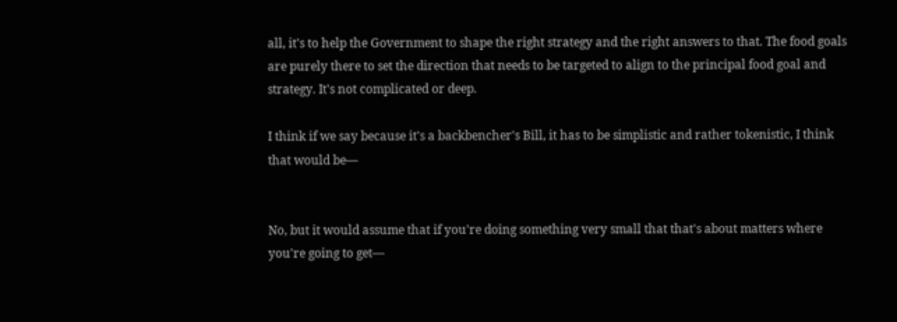all, it's to help the Government to shape the right strategy and the right answers to that. The food goals are purely there to set the direction that needs to be targeted to align to the principal food goal and strategy. It's not complicated or deep.

I think if we say because it's a backbencher's Bill, it has to be simplistic and rather tokenistic, I think that would be—


No, but it would assume that if you're doing something very small that that's about matters where you're going to get—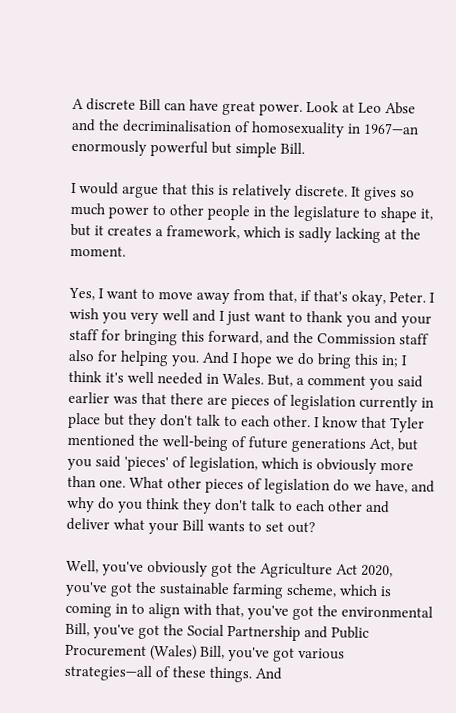A discrete Bill can have great power. Look at Leo Abse and the decriminalisation of homosexuality in 1967—an enormously powerful but simple Bill.

I would argue that this is relatively discrete. It gives so much power to other people in the legislature to shape it, but it creates a framework, which is sadly lacking at the moment.

Yes, I want to move away from that, if that's okay, Peter. I wish you very well and I just want to thank you and your staff for bringing this forward, and the Commission staff also for helping you. And I hope we do bring this in; I think it's well needed in Wales. But, a comment you said earlier was that there are pieces of legislation currently in place but they don't talk to each other. I know that Tyler mentioned the well-being of future generations Act, but you said 'pieces' of legislation, which is obviously more than one. What other pieces of legislation do we have, and why do you think they don't talk to each other and deliver what your Bill wants to set out?

Well, you've obviously got the Agriculture Act 2020, you've got the sustainable farming scheme, which is coming in to align with that, you've got the environmental Bill, you've got the Social Partnership and Public Procurement (Wales) Bill, you've got various strategies—all of these things. And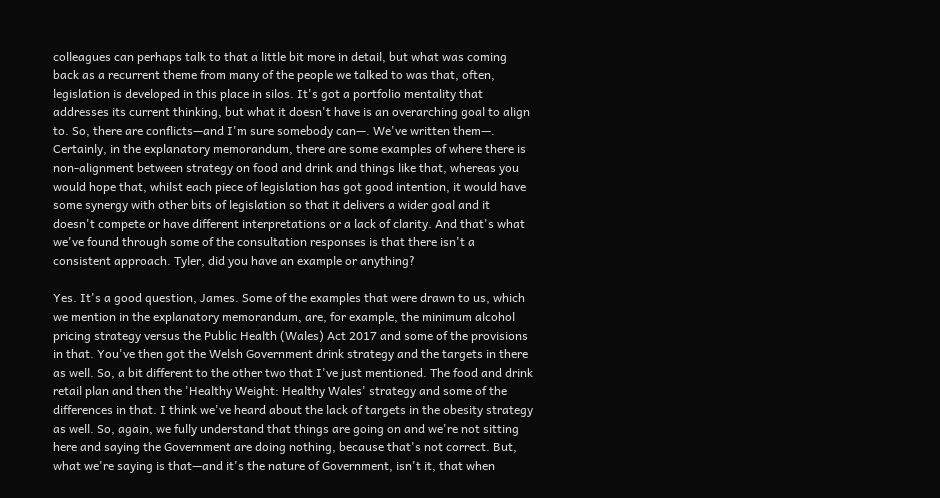colleagues can perhaps talk to that a little bit more in detail, but what was coming back as a recurrent theme from many of the people we talked to was that, often, legislation is developed in this place in silos. It's got a portfolio mentality that addresses its current thinking, but what it doesn't have is an overarching goal to align to. So, there are conflicts—and I'm sure somebody can—. We've written them—. Certainly, in the explanatory memorandum, there are some examples of where there is non-alignment between strategy on food and drink and things like that, whereas you would hope that, whilst each piece of legislation has got good intention, it would have some synergy with other bits of legislation so that it delivers a wider goal and it doesn't compete or have different interpretations or a lack of clarity. And that's what we've found through some of the consultation responses is that there isn't a consistent approach. Tyler, did you have an example or anything?

Yes. It's a good question, James. Some of the examples that were drawn to us, which we mention in the explanatory memorandum, are, for example, the minimum alcohol pricing strategy versus the Public Health (Wales) Act 2017 and some of the provisions in that. You've then got the Welsh Government drink strategy and the targets in there as well. So, a bit different to the other two that I've just mentioned. The food and drink retail plan and then the 'Healthy Weight: Healthy Wales' strategy and some of the differences in that. I think we've heard about the lack of targets in the obesity strategy as well. So, again, we fully understand that things are going on and we're not sitting here and saying the Government are doing nothing, because that's not correct. But, what we're saying is that—and it's the nature of Government, isn't it, that when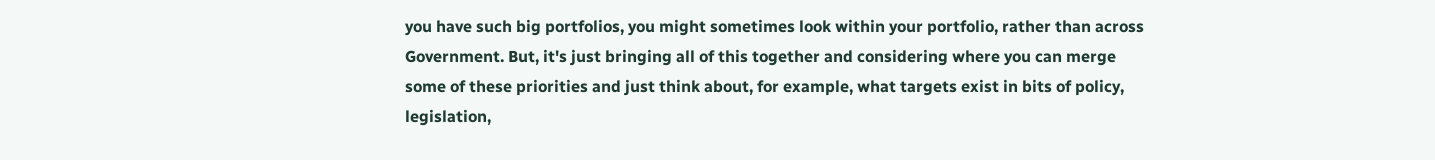you have such big portfolios, you might sometimes look within your portfolio, rather than across Government. But, it's just bringing all of this together and considering where you can merge some of these priorities and just think about, for example, what targets exist in bits of policy, legislation,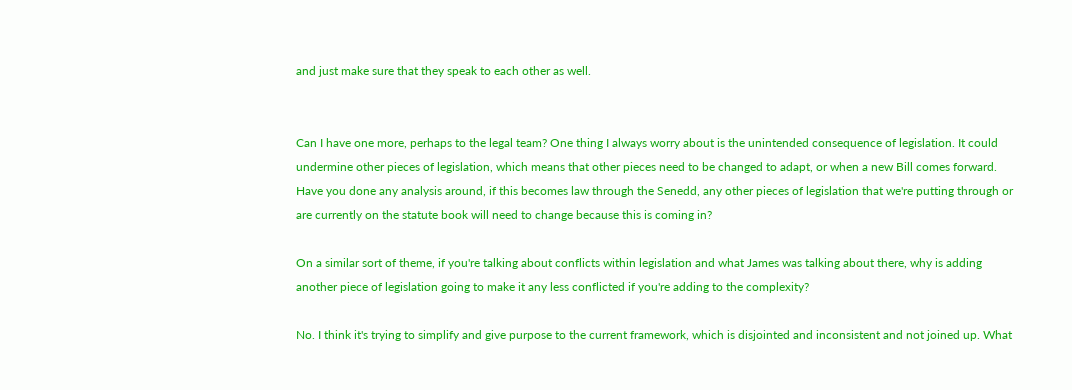and just make sure that they speak to each other as well.


Can I have one more, perhaps to the legal team? One thing I always worry about is the unintended consequence of legislation. It could undermine other pieces of legislation, which means that other pieces need to be changed to adapt, or when a new Bill comes forward. Have you done any analysis around, if this becomes law through the Senedd, any other pieces of legislation that we're putting through or are currently on the statute book will need to change because this is coming in?

On a similar sort of theme, if you're talking about conflicts within legislation and what James was talking about there, why is adding another piece of legislation going to make it any less conflicted if you're adding to the complexity?

No. I think it's trying to simplify and give purpose to the current framework, which is disjointed and inconsistent and not joined up. What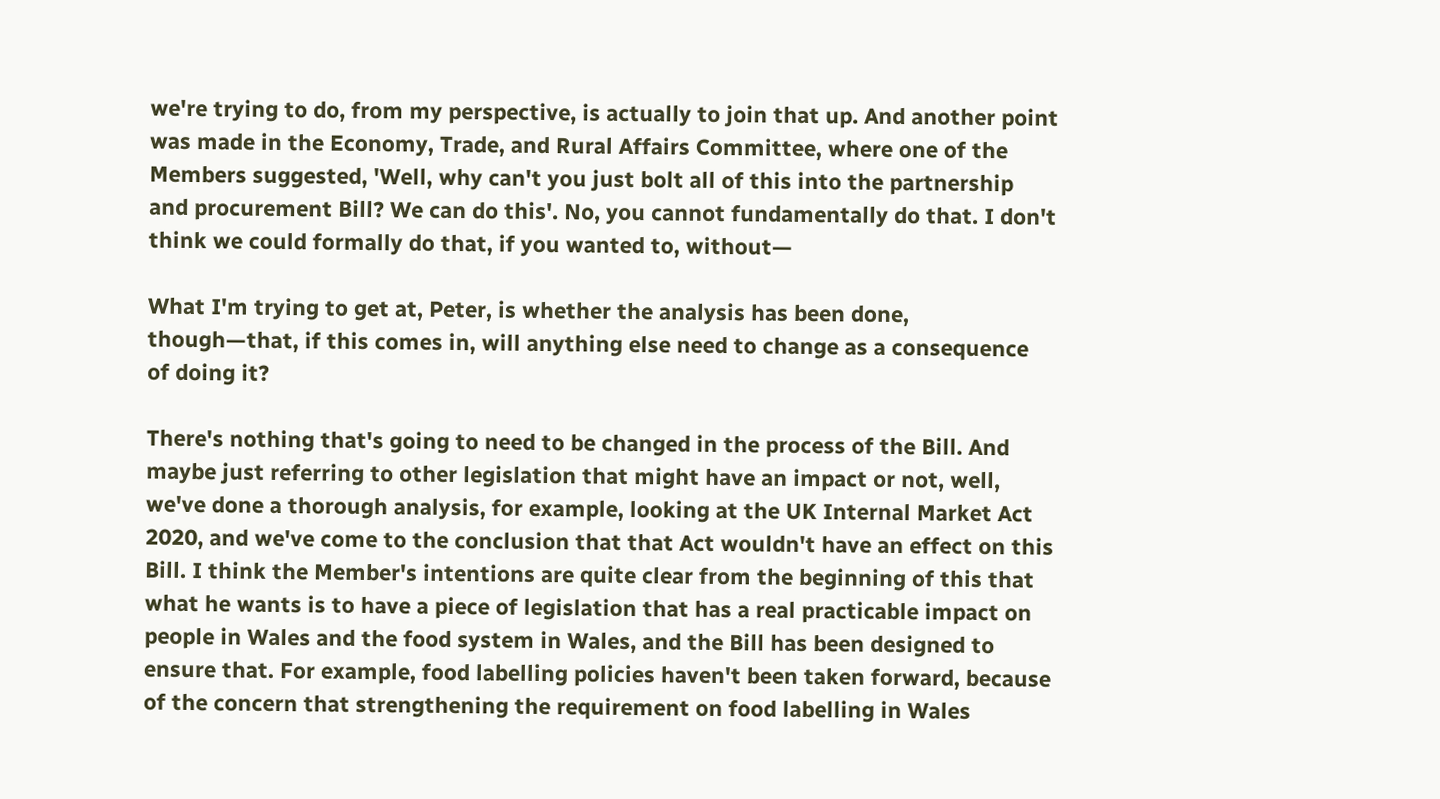we're trying to do, from my perspective, is actually to join that up. And another point was made in the Economy, Trade, and Rural Affairs Committee, where one of the Members suggested, 'Well, why can't you just bolt all of this into the partnership and procurement Bill? We can do this'. No, you cannot fundamentally do that. I don't think we could formally do that, if you wanted to, without—

What I'm trying to get at, Peter, is whether the analysis has been done, though—that, if this comes in, will anything else need to change as a consequence of doing it?

There's nothing that's going to need to be changed in the process of the Bill. And maybe just referring to other legislation that might have an impact or not, well, we've done a thorough analysis, for example, looking at the UK Internal Market Act 2020, and we've come to the conclusion that that Act wouldn't have an effect on this Bill. I think the Member's intentions are quite clear from the beginning of this that what he wants is to have a piece of legislation that has a real practicable impact on people in Wales and the food system in Wales, and the Bill has been designed to ensure that. For example, food labelling policies haven't been taken forward, because of the concern that strengthening the requirement on food labelling in Wales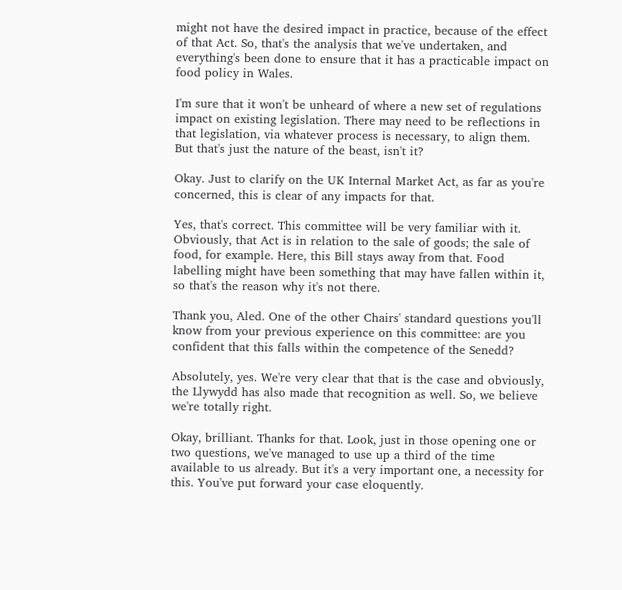might not have the desired impact in practice, because of the effect of that Act. So, that's the analysis that we've undertaken, and everything's been done to ensure that it has a practicable impact on food policy in Wales.

I'm sure that it won't be unheard of where a new set of regulations impact on existing legislation. There may need to be reflections in that legislation, via whatever process is necessary, to align them. But that's just the nature of the beast, isn't it?

Okay. Just to clarify on the UK Internal Market Act, as far as you're concerned, this is clear of any impacts for that.

Yes, that's correct. This committee will be very familiar with it. Obviously, that Act is in relation to the sale of goods; the sale of food, for example. Here, this Bill stays away from that. Food labelling might have been something that may have fallen within it, so that's the reason why it's not there.

Thank you, Aled. One of the other Chairs' standard questions you'll know from your previous experience on this committee: are you confident that this falls within the competence of the Senedd?

Absolutely, yes. We're very clear that that is the case and obviously, the Llywydd has also made that recognition as well. So, we believe we're totally right.

Okay, brilliant. Thanks for that. Look, just in those opening one or two questions, we've managed to use up a third of the time available to us already. But it's a very important one, a necessity for this. You've put forward your case eloquently.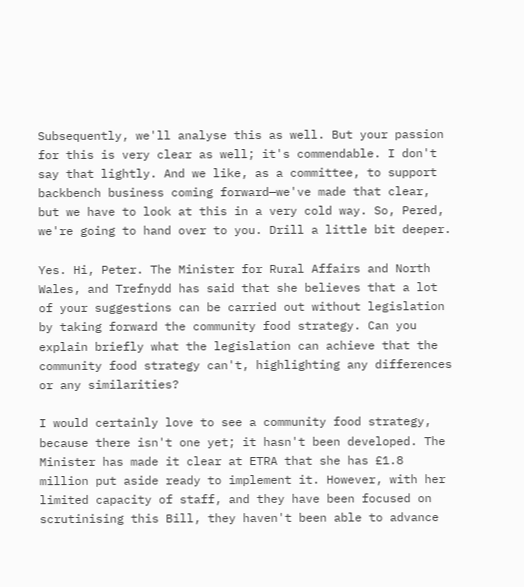Subsequently, we'll analyse this as well. But your passion for this is very clear as well; it's commendable. I don't say that lightly. And we like, as a committee, to support backbench business coming forward—we've made that clear, but we have to look at this in a very cold way. So, Pered, we're going to hand over to you. Drill a little bit deeper.

Yes. Hi, Peter. The Minister for Rural Affairs and North Wales, and Trefnydd has said that she believes that a lot of your suggestions can be carried out without legislation by taking forward the community food strategy. Can you explain briefly what the legislation can achieve that the community food strategy can't, highlighting any differences or any similarities?

I would certainly love to see a community food strategy, because there isn't one yet; it hasn't been developed. The Minister has made it clear at ETRA that she has £1.8 million put aside ready to implement it. However, with her limited capacity of staff, and they have been focused on scrutinising this Bill, they haven't been able to advance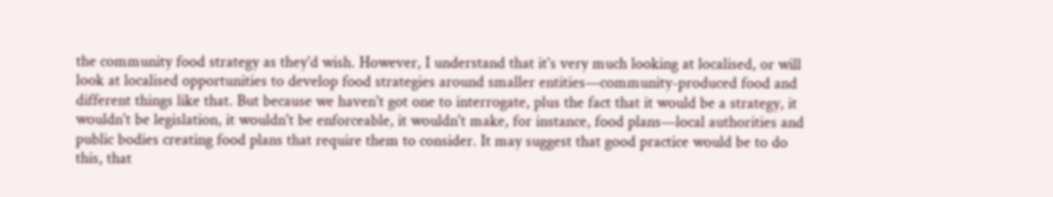the community food strategy as they'd wish. However, I understand that it's very much looking at localised, or will look at localised opportunities to develop food strategies around smaller entities—community-produced food and different things like that. But because we haven't got one to interrogate, plus the fact that it would be a strategy, it wouldn't be legislation, it wouldn't be enforceable, it wouldn't make, for instance, food plans—local authorities and public bodies creating food plans that require them to consider. It may suggest that good practice would be to do this, that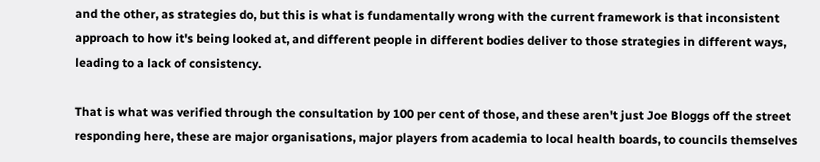and the other, as strategies do, but this is what is fundamentally wrong with the current framework is that inconsistent approach to how it's being looked at, and different people in different bodies deliver to those strategies in different ways, leading to a lack of consistency.

That is what was verified through the consultation by 100 per cent of those, and these aren't just Joe Bloggs off the street responding here, these are major organisations, major players from academia to local health boards, to councils themselves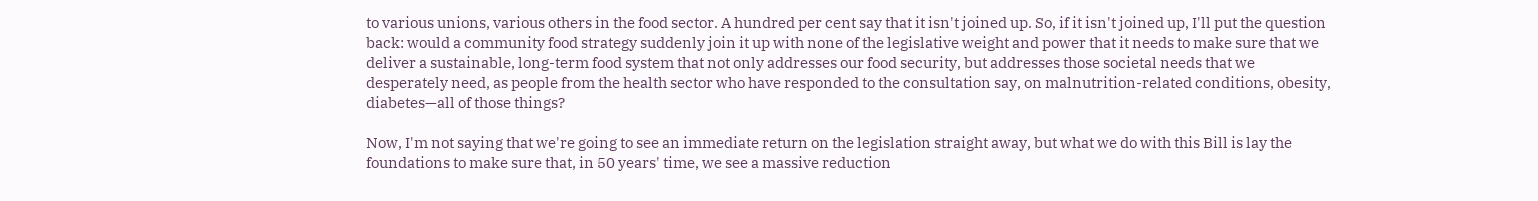to various unions, various others in the food sector. A hundred per cent say that it isn't joined up. So, if it isn't joined up, I'll put the question back: would a community food strategy suddenly join it up with none of the legislative weight and power that it needs to make sure that we deliver a sustainable, long-term food system that not only addresses our food security, but addresses those societal needs that we desperately need, as people from the health sector who have responded to the consultation say, on malnutrition-related conditions, obesity, diabetes—all of those things?

Now, I'm not saying that we're going to see an immediate return on the legislation straight away, but what we do with this Bill is lay the foundations to make sure that, in 50 years' time, we see a massive reduction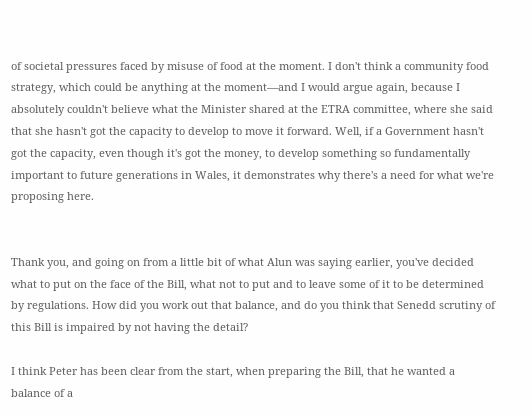of societal pressures faced by misuse of food at the moment. I don't think a community food strategy, which could be anything at the moment—and I would argue again, because I absolutely couldn't believe what the Minister shared at the ETRA committee, where she said that she hasn't got the capacity to develop to move it forward. Well, if a Government hasn't got the capacity, even though it's got the money, to develop something so fundamentally important to future generations in Wales, it demonstrates why there's a need for what we're proposing here.


Thank you, and going on from a little bit of what Alun was saying earlier, you've decided what to put on the face of the Bill, what not to put and to leave some of it to be determined by regulations. How did you work out that balance, and do you think that Senedd scrutiny of this Bill is impaired by not having the detail?

I think Peter has been clear from the start, when preparing the Bill, that he wanted a balance of a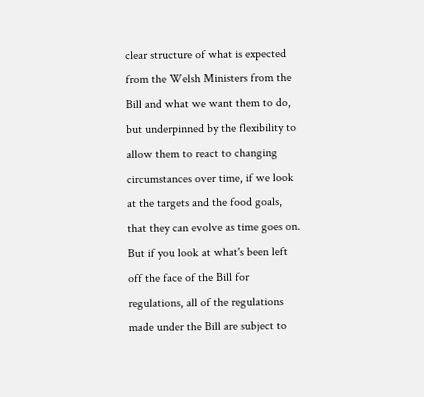clear structure of what is expected from the Welsh Ministers from the Bill and what we want them to do, but underpinned by the flexibility to allow them to react to changing circumstances over time, if we look at the targets and the food goals, that they can evolve as time goes on. But if you look at what's been left off the face of the Bill for regulations, all of the regulations made under the Bill are subject to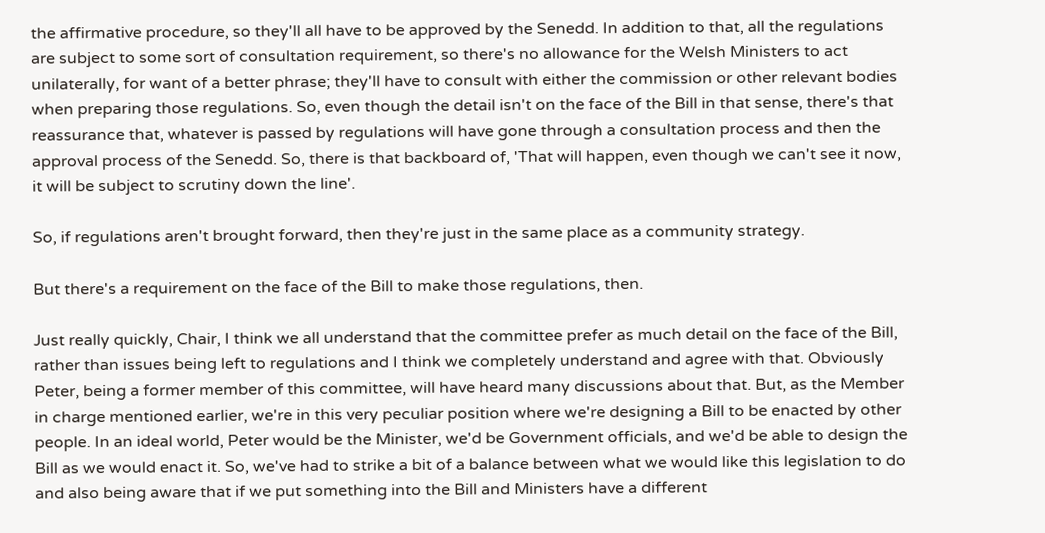the affirmative procedure, so they'll all have to be approved by the Senedd. In addition to that, all the regulations are subject to some sort of consultation requirement, so there's no allowance for the Welsh Ministers to act unilaterally, for want of a better phrase; they'll have to consult with either the commission or other relevant bodies when preparing those regulations. So, even though the detail isn't on the face of the Bill in that sense, there's that reassurance that, whatever is passed by regulations will have gone through a consultation process and then the approval process of the Senedd. So, there is that backboard of, 'That will happen, even though we can't see it now, it will be subject to scrutiny down the line'.

So, if regulations aren't brought forward, then they're just in the same place as a community strategy.

But there's a requirement on the face of the Bill to make those regulations, then.

Just really quickly, Chair, I think we all understand that the committee prefer as much detail on the face of the Bill, rather than issues being left to regulations and I think we completely understand and agree with that. Obviously Peter, being a former member of this committee, will have heard many discussions about that. But, as the Member in charge mentioned earlier, we're in this very peculiar position where we're designing a Bill to be enacted by other people. In an ideal world, Peter would be the Minister, we'd be Government officials, and we'd be able to design the Bill as we would enact it. So, we've had to strike a bit of a balance between what we would like this legislation to do and also being aware that if we put something into the Bill and Ministers have a different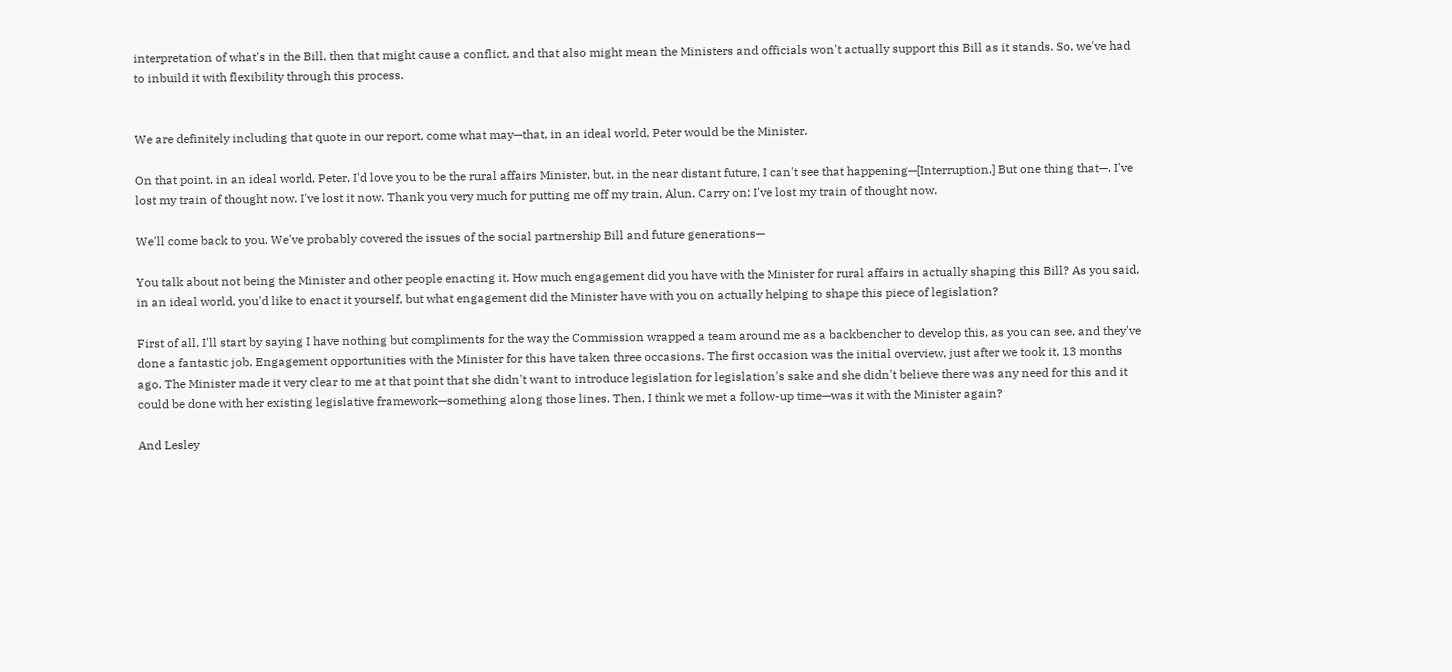interpretation of what's in the Bill, then that might cause a conflict, and that also might mean the Ministers and officials won't actually support this Bill as it stands. So, we've had to inbuild it with flexibility through this process.


We are definitely including that quote in our report, come what may—that, in an ideal world, Peter would be the Minister.

On that point, in an ideal world, Peter, I'd love you to be the rural affairs Minister, but, in the near distant future, I can't see that happening—[Interruption.] But one thing that—. I've lost my train of thought now. I've lost it now. Thank you very much for putting me off my train, Alun. Carry on; I've lost my train of thought now.

We'll come back to you. We've probably covered the issues of the social partnership Bill and future generations—

You talk about not being the Minister and other people enacting it. How much engagement did you have with the Minister for rural affairs in actually shaping this Bill? As you said, in an ideal world, you'd like to enact it yourself, but what engagement did the Minister have with you on actually helping to shape this piece of legislation?

First of all, I'll start by saying I have nothing but compliments for the way the Commission wrapped a team around me as a backbencher to develop this, as you can see, and they've done a fantastic job. Engagement opportunities with the Minister for this have taken three occasions. The first occasion was the initial overview, just after we took it, 13 months ago. The Minister made it very clear to me at that point that she didn't want to introduce legislation for legislation's sake and she didn't believe there was any need for this and it could be done with her existing legislative framework—something along those lines. Then, I think we met a follow-up time—was it with the Minister again?

And Lesley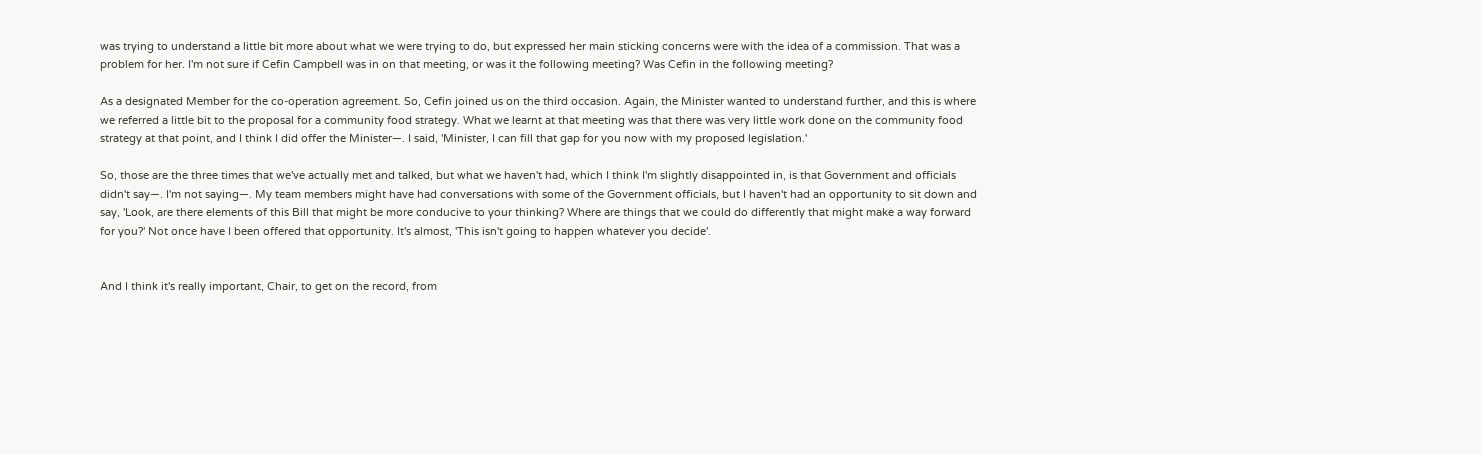was trying to understand a little bit more about what we were trying to do, but expressed her main sticking concerns were with the idea of a commission. That was a problem for her. I'm not sure if Cefin Campbell was in on that meeting, or was it the following meeting? Was Cefin in the following meeting?

As a designated Member for the co-operation agreement. So, Cefin joined us on the third occasion. Again, the Minister wanted to understand further, and this is where we referred a little bit to the proposal for a community food strategy. What we learnt at that meeting was that there was very little work done on the community food strategy at that point, and I think I did offer the Minister—. I said, 'Minister, I can fill that gap for you now with my proposed legislation.'

So, those are the three times that we've actually met and talked, but what we haven't had, which I think I'm slightly disappointed in, is that Government and officials didn't say—. I'm not saying—. My team members might have had conversations with some of the Government officials, but I haven't had an opportunity to sit down and say, 'Look, are there elements of this Bill that might be more conducive to your thinking? Where are things that we could do differently that might make a way forward for you?' Not once have I been offered that opportunity. It's almost, 'This isn't going to happen whatever you decide'.


And I think it's really important, Chair, to get on the record, from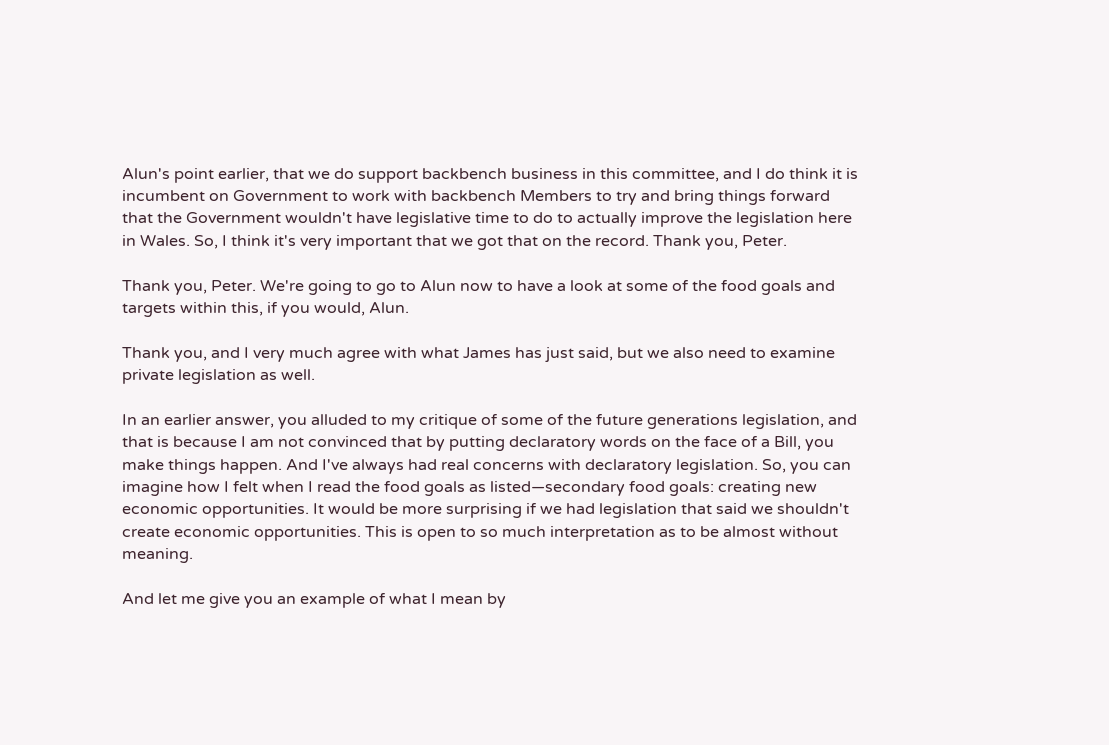Alun's point earlier, that we do support backbench business in this committee, and I do think it is incumbent on Government to work with backbench Members to try and bring things forward that the Government wouldn't have legislative time to do to actually improve the legislation here in Wales. So, I think it's very important that we got that on the record. Thank you, Peter.

Thank you, Peter. We're going to go to Alun now to have a look at some of the food goals and targets within this, if you would, Alun.

Thank you, and I very much agree with what James has just said, but we also need to examine private legislation as well.

In an earlier answer, you alluded to my critique of some of the future generations legislation, and that is because I am not convinced that by putting declaratory words on the face of a Bill, you make things happen. And I've always had real concerns with declaratory legislation. So, you can imagine how I felt when I read the food goals as listed—secondary food goals: creating new economic opportunities. It would be more surprising if we had legislation that said we shouldn't create economic opportunities. This is open to so much interpretation as to be almost without meaning.

And let me give you an example of what I mean by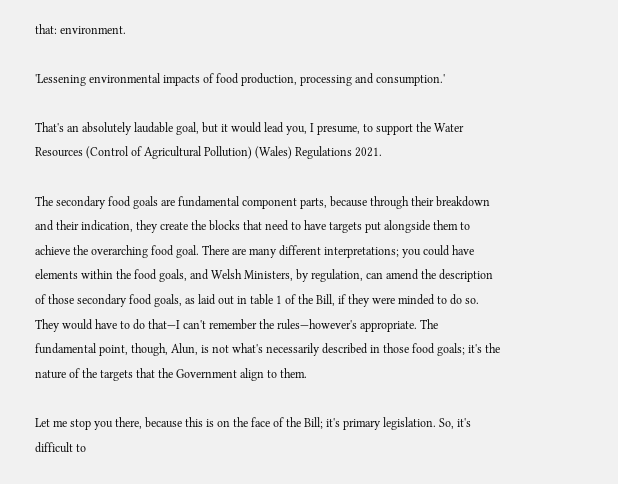that: environment.

'Lessening environmental impacts of food production, processing and consumption.'

That's an absolutely laudable goal, but it would lead you, I presume, to support the Water Resources (Control of Agricultural Pollution) (Wales) Regulations 2021.

The secondary food goals are fundamental component parts, because through their breakdown and their indication, they create the blocks that need to have targets put alongside them to achieve the overarching food goal. There are many different interpretations; you could have elements within the food goals, and Welsh Ministers, by regulation, can amend the description of those secondary food goals, as laid out in table 1 of the Bill, if they were minded to do so. They would have to do that—I can't remember the rules—however's appropriate. The fundamental point, though, Alun, is not what's necessarily described in those food goals; it's the nature of the targets that the Government align to them.

Let me stop you there, because this is on the face of the Bill; it's primary legislation. So, it's difficult to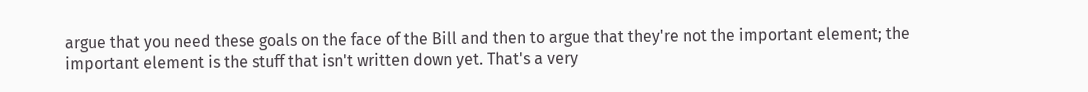argue that you need these goals on the face of the Bill and then to argue that they're not the important element; the important element is the stuff that isn't written down yet. That's a very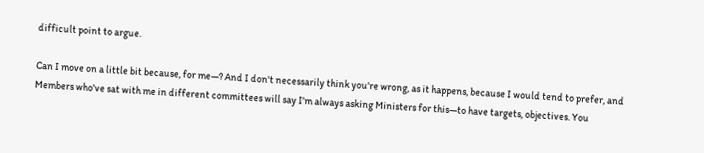difficult point to argue.

Can I move on a little bit because, for me—? And I don't necessarily think you're wrong, as it happens, because I would tend to prefer, and Members who've sat with me in different committees will say I'm always asking Ministers for this—to have targets, objectives. You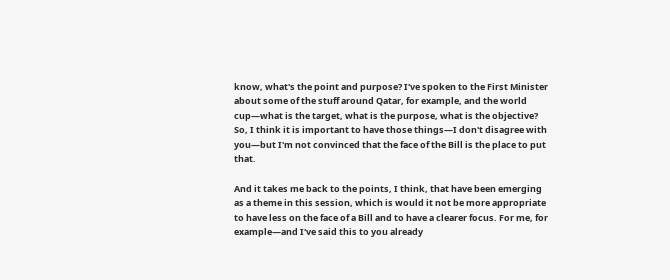know, what's the point and purpose? I've spoken to the First Minister about some of the stuff around Qatar, for example, and the world cup—what is the target, what is the purpose, what is the objective? So, I think it is important to have those things—I don't disagree with you—but I'm not convinced that the face of the Bill is the place to put that.

And it takes me back to the points, I think, that have been emerging as a theme in this session, which is would it not be more appropriate to have less on the face of a Bill and to have a clearer focus. For me, for example—and I've said this to you already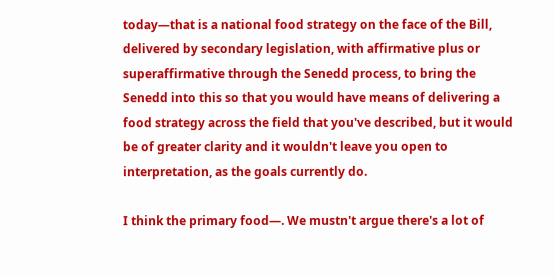today—that is a national food strategy on the face of the Bill, delivered by secondary legislation, with affirmative plus or superaffirmative through the Senedd process, to bring the Senedd into this so that you would have means of delivering a food strategy across the field that you've described, but it would be of greater clarity and it wouldn't leave you open to interpretation, as the goals currently do.

I think the primary food—. We mustn't argue there's a lot of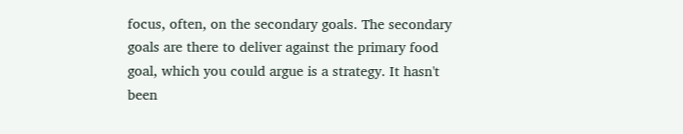focus, often, on the secondary goals. The secondary goals are there to deliver against the primary food goal, which you could argue is a strategy. It hasn't been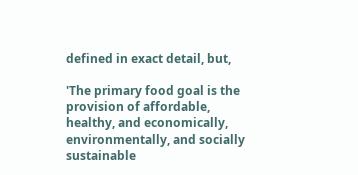defined in exact detail, but,

'The primary food goal is the provision of affordable, healthy, and economically, environmentally, and socially sustainable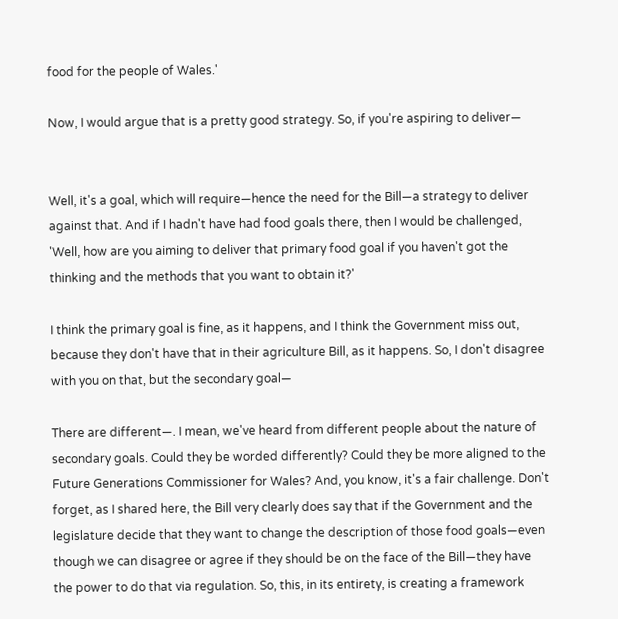food for the people of Wales.'

Now, I would argue that is a pretty good strategy. So, if you're aspiring to deliver—


Well, it's a goal, which will require—hence the need for the Bill—a strategy to deliver against that. And if I hadn't have had food goals there, then I would be challenged, 'Well, how are you aiming to deliver that primary food goal if you haven't got the thinking and the methods that you want to obtain it?'

I think the primary goal is fine, as it happens, and I think the Government miss out, because they don't have that in their agriculture Bill, as it happens. So, I don't disagree with you on that, but the secondary goal—

There are different—. I mean, we've heard from different people about the nature of secondary goals. Could they be worded differently? Could they be more aligned to the Future Generations Commissioner for Wales? And, you know, it's a fair challenge. Don't forget, as I shared here, the Bill very clearly does say that if the Government and the legislature decide that they want to change the description of those food goals—even though we can disagree or agree if they should be on the face of the Bill—they have the power to do that via regulation. So, this, in its entirety, is creating a framework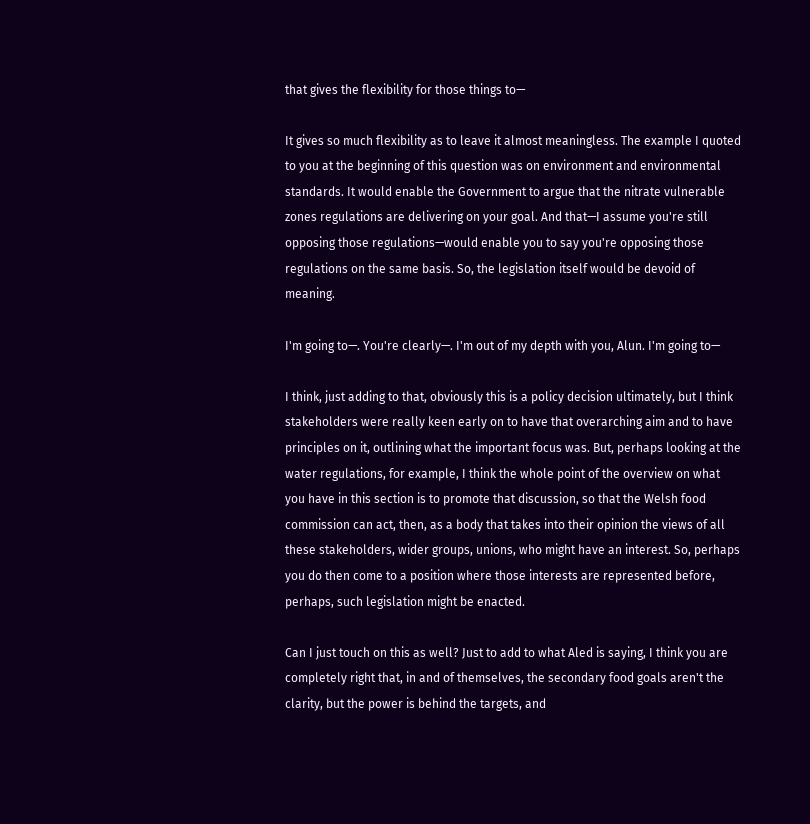that gives the flexibility for those things to—

It gives so much flexibility as to leave it almost meaningless. The example I quoted to you at the beginning of this question was on environment and environmental standards. It would enable the Government to argue that the nitrate vulnerable zones regulations are delivering on your goal. And that—I assume you're still opposing those regulations—would enable you to say you're opposing those regulations on the same basis. So, the legislation itself would be devoid of meaning.

I'm going to—. You're clearly—. I'm out of my depth with you, Alun. I'm going to—

I think, just adding to that, obviously this is a policy decision ultimately, but I think stakeholders were really keen early on to have that overarching aim and to have principles on it, outlining what the important focus was. But, perhaps looking at the water regulations, for example, I think the whole point of the overview on what you have in this section is to promote that discussion, so that the Welsh food commission can act, then, as a body that takes into their opinion the views of all these stakeholders, wider groups, unions, who might have an interest. So, perhaps you do then come to a position where those interests are represented before, perhaps, such legislation might be enacted.

Can I just touch on this as well? Just to add to what Aled is saying, I think you are completely right that, in and of themselves, the secondary food goals aren't the clarity, but the power is behind the targets, and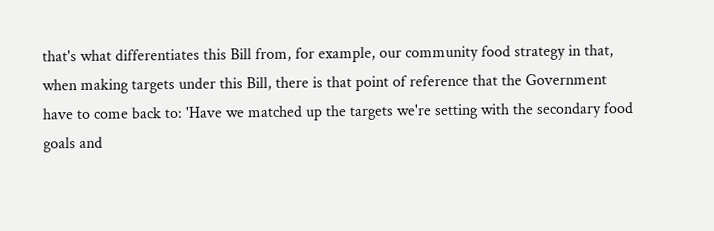that's what differentiates this Bill from, for example, our community food strategy in that, when making targets under this Bill, there is that point of reference that the Government have to come back to: 'Have we matched up the targets we're setting with the secondary food goals and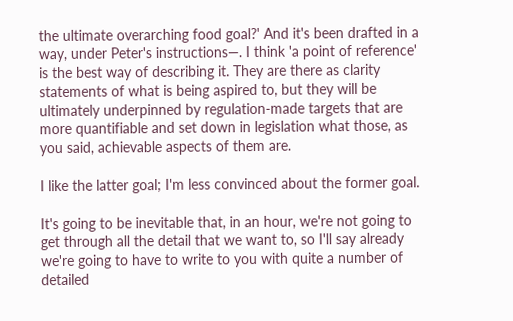the ultimate overarching food goal?' And it's been drafted in a way, under Peter's instructions—. I think 'a point of reference' is the best way of describing it. They are there as clarity statements of what is being aspired to, but they will be ultimately underpinned by regulation-made targets that are more quantifiable and set down in legislation what those, as you said, achievable aspects of them are.

I like the latter goal; I'm less convinced about the former goal.

It's going to be inevitable that, in an hour, we're not going to get through all the detail that we want to, so I'll say already we're going to have to write to you with quite a number of detailed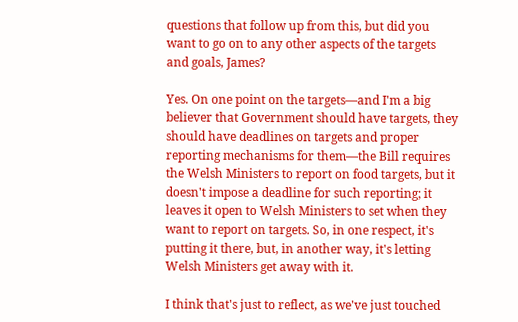questions that follow up from this, but did you want to go on to any other aspects of the targets and goals, James?

Yes. On one point on the targets—and I'm a big believer that Government should have targets, they should have deadlines on targets and proper reporting mechanisms for them—the Bill requires the Welsh Ministers to report on food targets, but it doesn't impose a deadline for such reporting; it leaves it open to Welsh Ministers to set when they want to report on targets. So, in one respect, it's putting it there, but, in another way, it's letting Welsh Ministers get away with it.

I think that's just to reflect, as we've just touched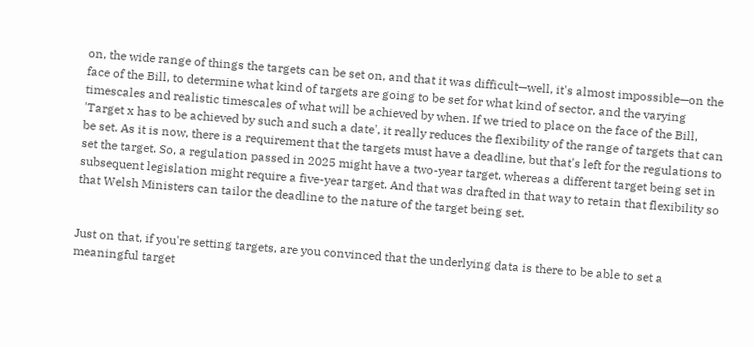on, the wide range of things the targets can be set on, and that it was difficult—well, it's almost impossible—on the face of the Bill, to determine what kind of targets are going to be set for what kind of sector, and the varying timescales and realistic timescales of what will be achieved by when. If we tried to place on the face of the Bill, 'Target x has to be achieved by such and such a date', it really reduces the flexibility of the range of targets that can be set. As it is now, there is a requirement that the targets must have a deadline, but that's left for the regulations to set the target. So, a regulation passed in 2025 might have a two-year target, whereas a different target being set in subsequent legislation might require a five-year target. And that was drafted in that way to retain that flexibility so that Welsh Ministers can tailor the deadline to the nature of the target being set.


Just on that, if you're setting targets, are you convinced that the underlying data is there to be able to set a meaningful target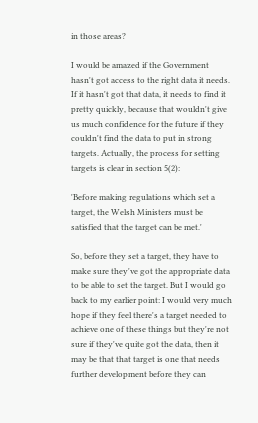in those areas?

I would be amazed if the Government hasn't got access to the right data it needs. If it hasn't got that data, it needs to find it pretty quickly, because that wouldn't give us much confidence for the future if they couldn't find the data to put in strong targets. Actually, the process for setting targets is clear in section 5(2):

'Before making regulations which set a target, the Welsh Ministers must be satisfied that the target can be met.'

So, before they set a target, they have to make sure they've got the appropriate data to be able to set the target. But I would go back to my earlier point: I would very much hope if they feel there's a target needed to achieve one of these things but they're not sure if they've quite got the data, then it may be that that target is one that needs further development before they can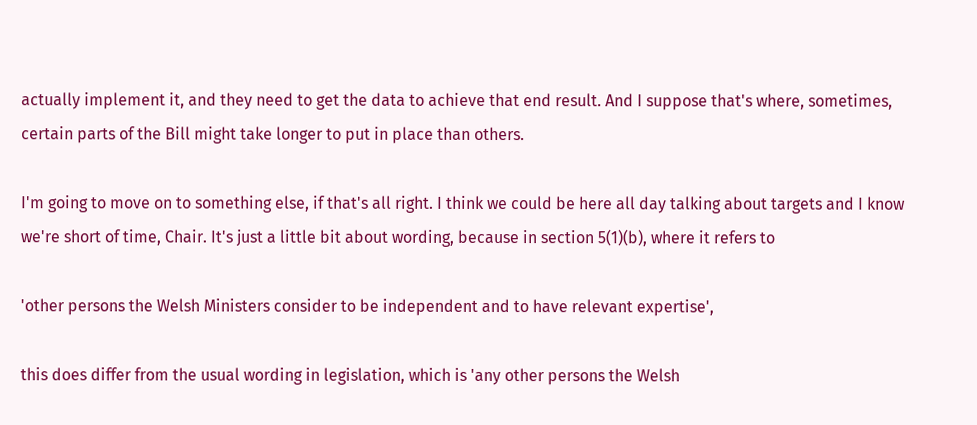actually implement it, and they need to get the data to achieve that end result. And I suppose that's where, sometimes, certain parts of the Bill might take longer to put in place than others.

I'm going to move on to something else, if that's all right. I think we could be here all day talking about targets and I know we're short of time, Chair. It's just a little bit about wording, because in section 5(1)(b), where it refers to

'other persons the Welsh Ministers consider to be independent and to have relevant expertise',

this does differ from the usual wording in legislation, which is 'any other persons the Welsh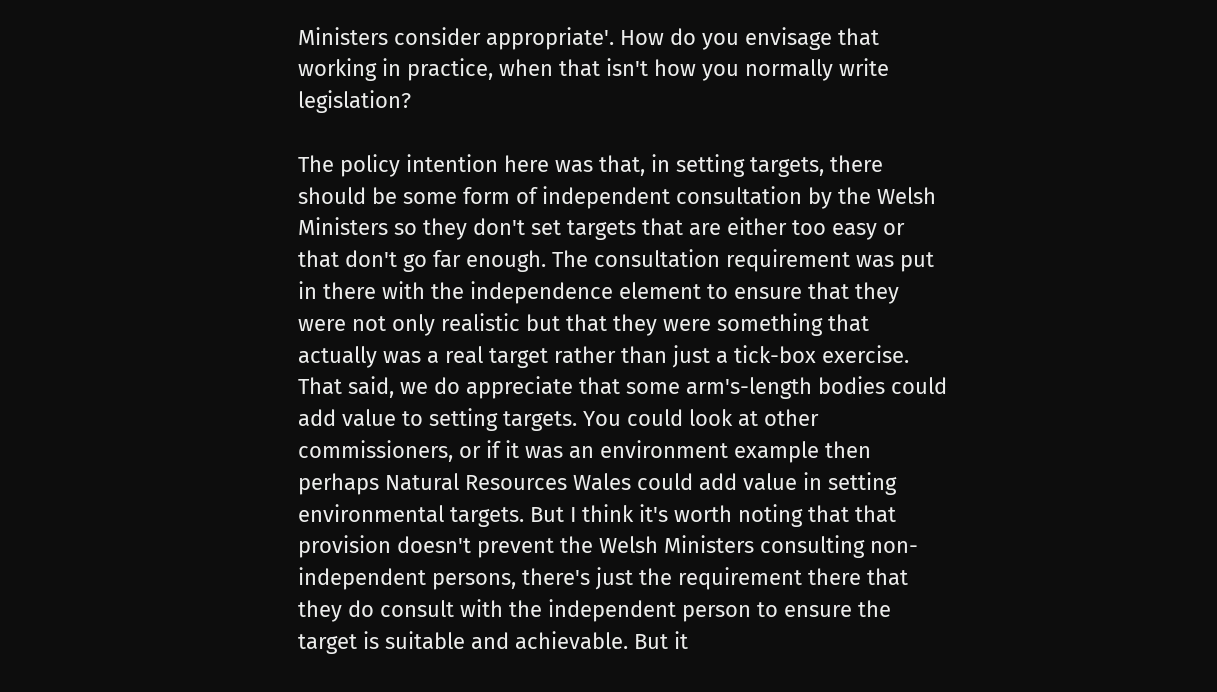Ministers consider appropriate'. How do you envisage that working in practice, when that isn't how you normally write legislation?

The policy intention here was that, in setting targets, there should be some form of independent consultation by the Welsh Ministers so they don't set targets that are either too easy or that don't go far enough. The consultation requirement was put in there with the independence element to ensure that they were not only realistic but that they were something that actually was a real target rather than just a tick-box exercise. That said, we do appreciate that some arm's-length bodies could add value to setting targets. You could look at other commissioners, or if it was an environment example then perhaps Natural Resources Wales could add value in setting environmental targets. But I think it's worth noting that that provision doesn't prevent the Welsh Ministers consulting non-independent persons, there's just the requirement there that they do consult with the independent person to ensure the target is suitable and achievable. But it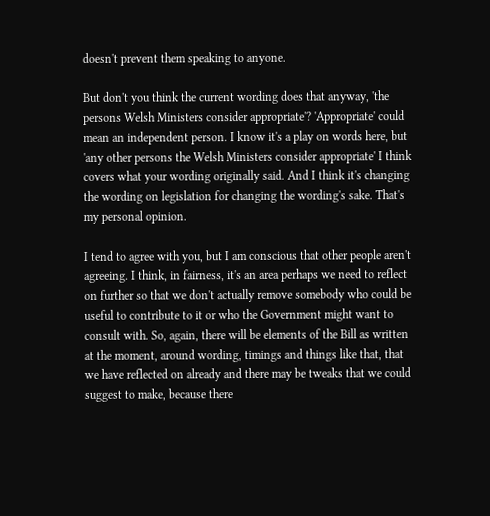doesn't prevent them speaking to anyone.

But don't you think the current wording does that anyway, 'the persons Welsh Ministers consider appropriate'? 'Appropriate' could mean an independent person. I know it's a play on words here, but 'any other persons the Welsh Ministers consider appropriate' I think covers what your wording originally said. And I think it's changing the wording on legislation for changing the wording's sake. That's my personal opinion.

I tend to agree with you, but I am conscious that other people aren't agreeing. I think, in fairness, it's an area perhaps we need to reflect on further so that we don't actually remove somebody who could be useful to contribute to it or who the Government might want to consult with. So, again, there will be elements of the Bill as written at the moment, around wording, timings and things like that, that we have reflected on already and there may be tweaks that we could suggest to make, because there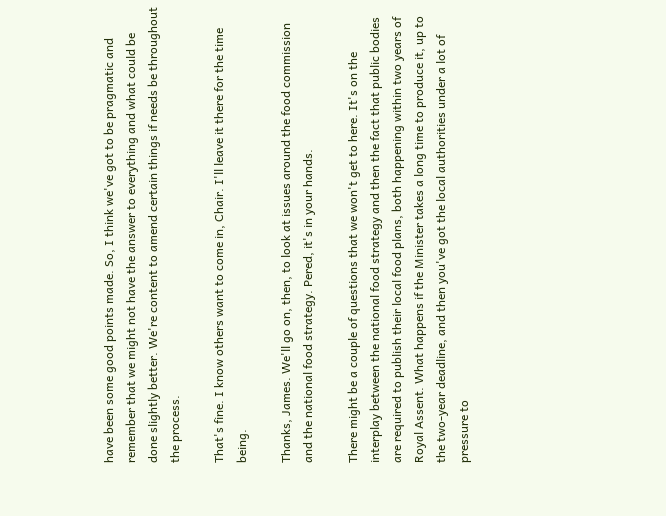have been some good points made. So, I think we've got to be pragmatic and remember that we might not have the answer to everything and what could be done slightly better. We're content to amend certain things if needs be throughout the process.

That's fine. I know others want to come in, Chair. I'll leave it there for the time being.

Thanks, James. We'll go on, then, to look at issues around the food commission and the national food strategy. Pered, it's in your hands.

There might be a couple of questions that we won't get to here. It's on the interplay between the national food strategy and then the fact that public bodies are required to publish their local food plans, both happening within two years of Royal Assent. What happens if the Minister takes a long time to produce it, up to the two-year deadline, and then you've got the local authorities under a lot of pressure to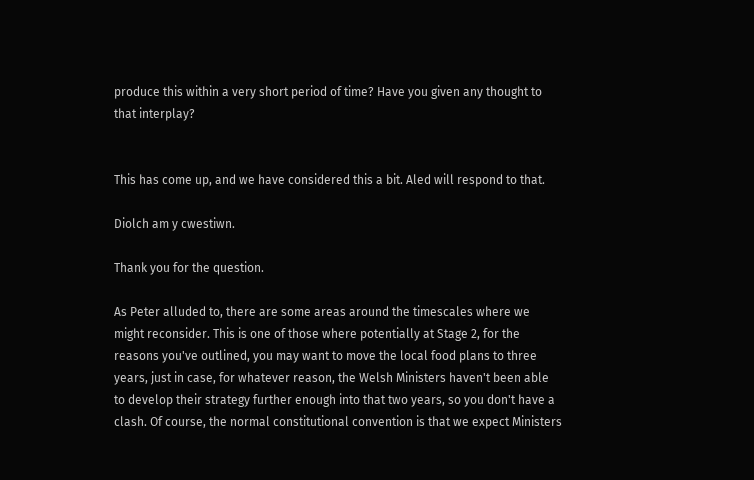produce this within a very short period of time? Have you given any thought to that interplay?


This has come up, and we have considered this a bit. Aled will respond to that.

Diolch am y cwestiwn.

Thank you for the question.

As Peter alluded to, there are some areas around the timescales where we might reconsider. This is one of those where potentially at Stage 2, for the reasons you've outlined, you may want to move the local food plans to three years, just in case, for whatever reason, the Welsh Ministers haven't been able to develop their strategy further enough into that two years, so you don't have a clash. Of course, the normal constitutional convention is that we expect Ministers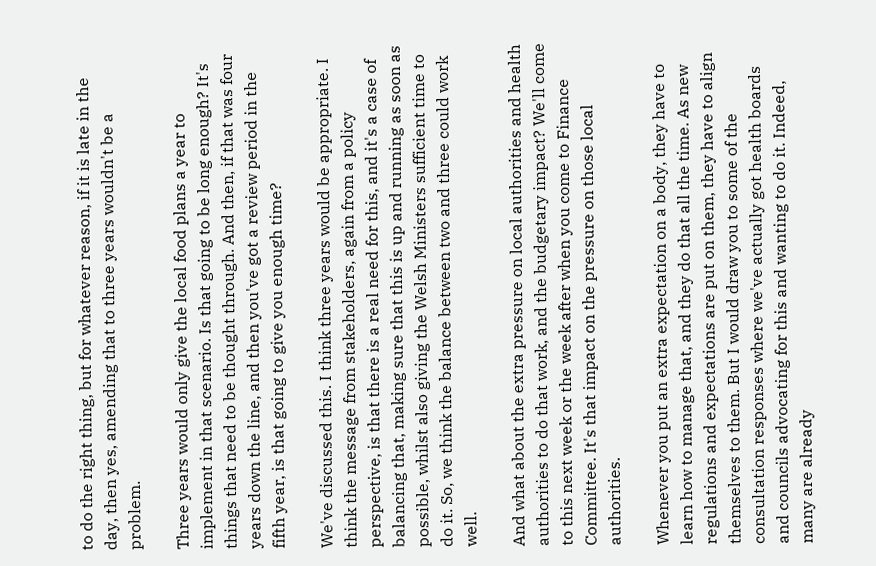to do the right thing, but for whatever reason, if it is late in the day, then yes, amending that to three years wouldn't be a problem.

Three years would only give the local food plans a year to implement in that scenario. Is that going to be long enough? It's things that need to be thought through. And then, if that was four years down the line, and then you've got a review period in the fifth year, is that going to give you enough time?

We've discussed this. I think three years would be appropriate. I think the message from stakeholders, again from a policy perspective, is that there is a real need for this, and it's a case of balancing that, making sure that this is up and running as soon as possible, whilst also giving the Welsh Ministers sufficient time to do it. So, we think the balance between two and three could work well.

And what about the extra pressure on local authorities and health authorities to do that work, and the budgetary impact? We'll come to this next week or the week after when you come to Finance Committee. It's that impact on the pressure on those local authorities.

Whenever you put an extra expectation on a body, they have to learn how to manage that, and they do that all the time. As new regulations and expectations are put on them, they have to align themselves to them. But I would draw you to some of the consultation responses where we've actually got health boards and councils advocating for this and wanting to do it. Indeed, many are already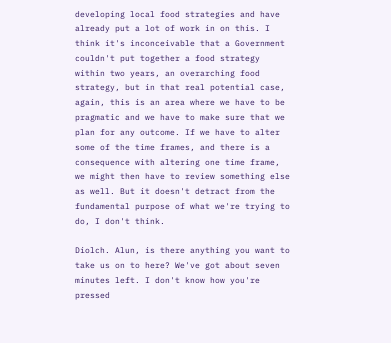developing local food strategies and have already put a lot of work in on this. I think it's inconceivable that a Government couldn't put together a food strategy within two years, an overarching food strategy, but in that real potential case, again, this is an area where we have to be pragmatic and we have to make sure that we plan for any outcome. If we have to alter some of the time frames, and there is a consequence with altering one time frame, we might then have to review something else as well. But it doesn't detract from the fundamental purpose of what we're trying to do, I don't think.

Diolch. Alun, is there anything you want to take us on to here? We've got about seven minutes left. I don't know how you're pressed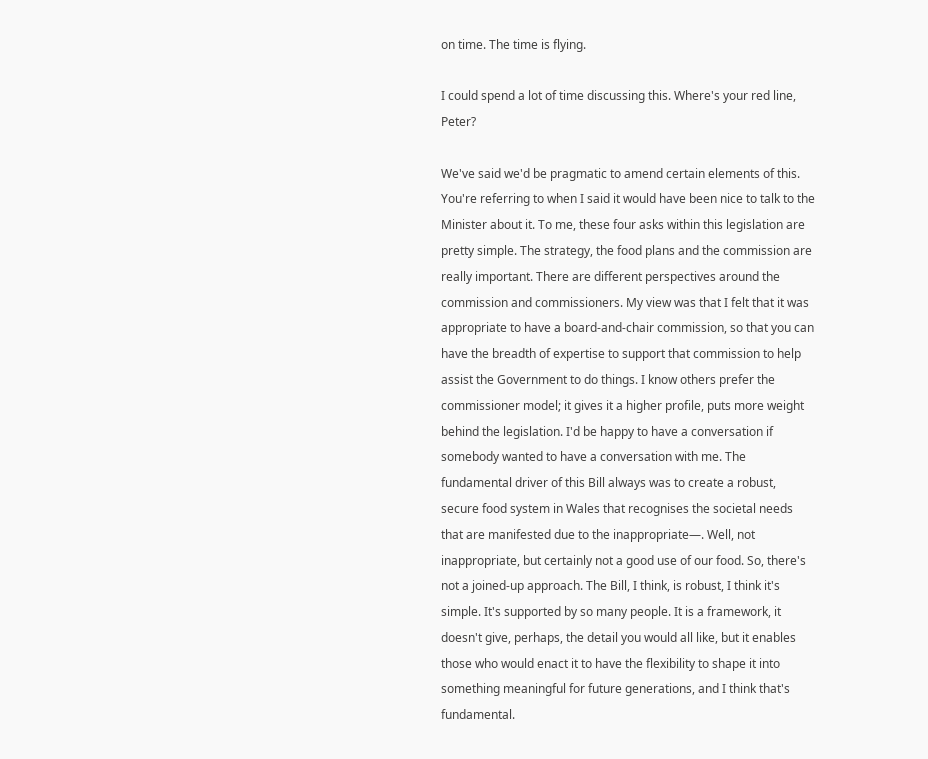on time. The time is flying.

I could spend a lot of time discussing this. Where's your red line, Peter?

We've said we'd be pragmatic to amend certain elements of this. You're referring to when I said it would have been nice to talk to the Minister about it. To me, these four asks within this legislation are pretty simple. The strategy, the food plans and the commission are really important. There are different perspectives around the commission and commissioners. My view was that I felt that it was appropriate to have a board-and-chair commission, so that you can have the breadth of expertise to support that commission to help assist the Government to do things. I know others prefer the commissioner model; it gives it a higher profile, puts more weight behind the legislation. I'd be happy to have a conversation if somebody wanted to have a conversation with me. The fundamental driver of this Bill always was to create a robust, secure food system in Wales that recognises the societal needs that are manifested due to the inappropriate—. Well, not inappropriate, but certainly not a good use of our food. So, there's not a joined-up approach. The Bill, I think, is robust, I think it's simple. It's supported by so many people. It is a framework, it doesn't give, perhaps, the detail you would all like, but it enables those who would enact it to have the flexibility to shape it into something meaningful for future generations, and I think that's fundamental.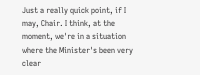Just a really quick point, if I may, Chair. I think, at the moment, we're in a situation where the Minister's been very clear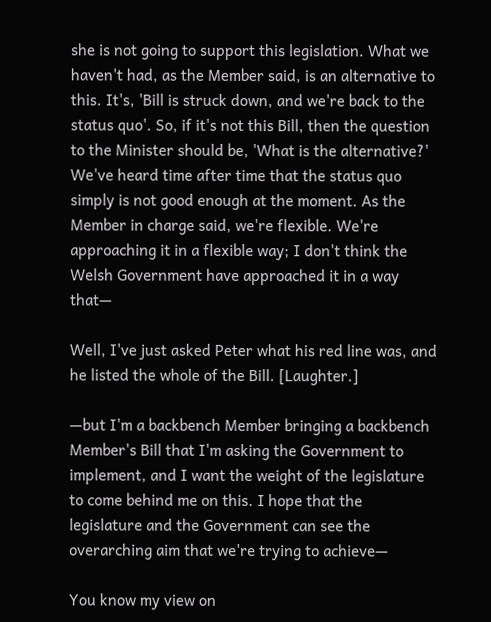she is not going to support this legislation. What we haven't had, as the Member said, is an alternative to this. It's, 'Bill is struck down, and we're back to the status quo'. So, if it's not this Bill, then the question to the Minister should be, 'What is the alternative?' We've heard time after time that the status quo simply is not good enough at the moment. As the Member in charge said, we're flexible. We're approaching it in a flexible way; I don't think the Welsh Government have approached it in a way that—

Well, I've just asked Peter what his red line was, and he listed the whole of the Bill. [Laughter.]

—but I'm a backbench Member bringing a backbench Member's Bill that I'm asking the Government to implement, and I want the weight of the legislature to come behind me on this. I hope that the legislature and the Government can see the overarching aim that we're trying to achieve—

You know my view on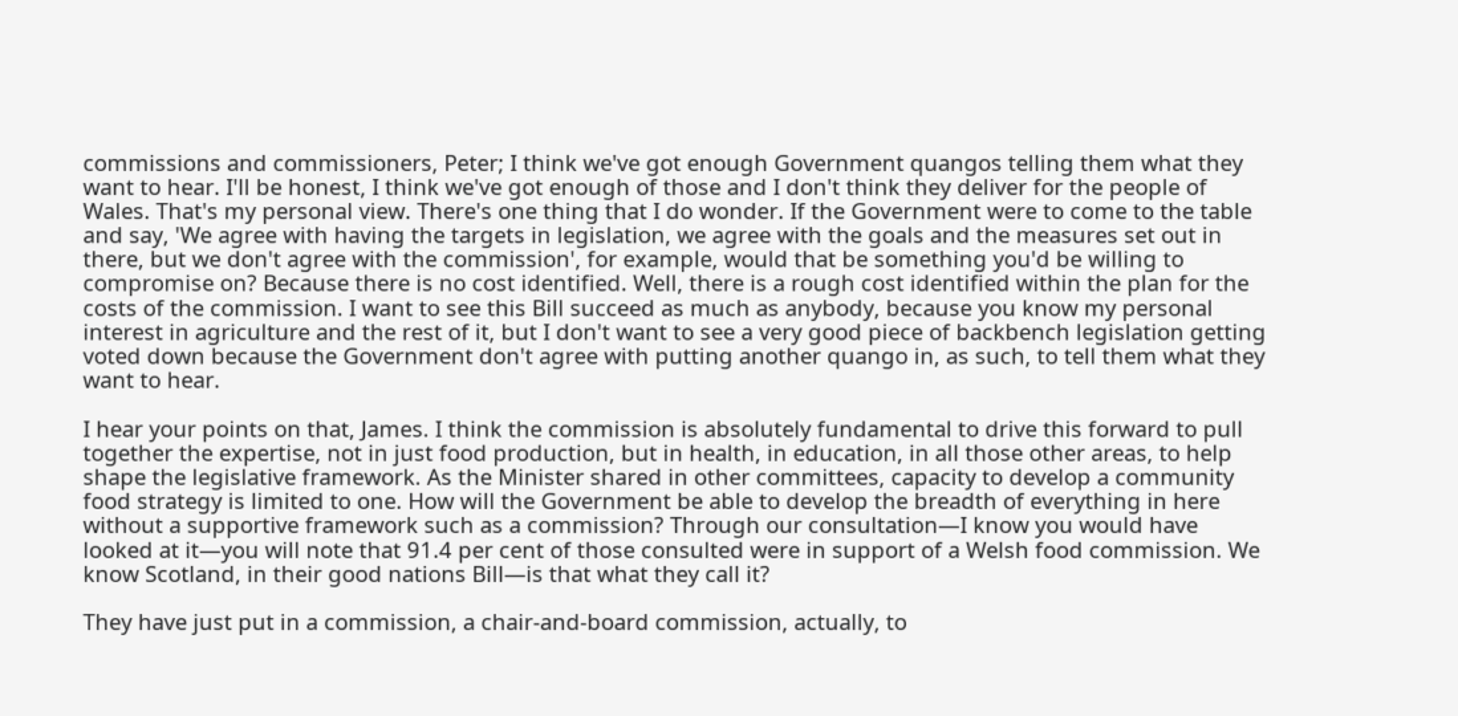commissions and commissioners, Peter; I think we've got enough Government quangos telling them what they want to hear. I'll be honest, I think we've got enough of those and I don't think they deliver for the people of Wales. That's my personal view. There's one thing that I do wonder. If the Government were to come to the table and say, 'We agree with having the targets in legislation, we agree with the goals and the measures set out in there, but we don't agree with the commission', for example, would that be something you'd be willing to compromise on? Because there is no cost identified. Well, there is a rough cost identified within the plan for the costs of the commission. I want to see this Bill succeed as much as anybody, because you know my personal interest in agriculture and the rest of it, but I don't want to see a very good piece of backbench legislation getting voted down because the Government don't agree with putting another quango in, as such, to tell them what they want to hear.

I hear your points on that, James. I think the commission is absolutely fundamental to drive this forward to pull together the expertise, not in just food production, but in health, in education, in all those other areas, to help shape the legislative framework. As the Minister shared in other committees, capacity to develop a community food strategy is limited to one. How will the Government be able to develop the breadth of everything in here without a supportive framework such as a commission? Through our consultation—I know you would have looked at it—you will note that 91.4 per cent of those consulted were in support of a Welsh food commission. We know Scotland, in their good nations Bill—is that what they call it?

They have just put in a commission, a chair-and-board commission, actually, to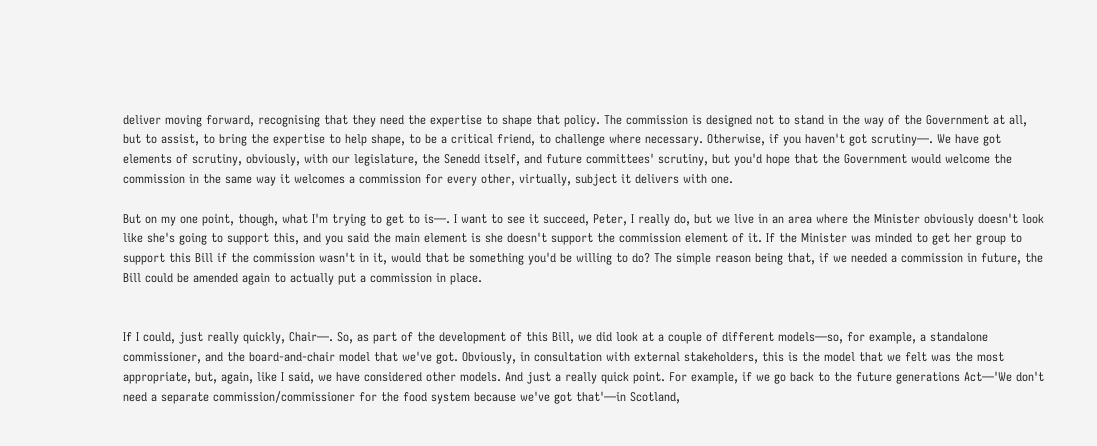deliver moving forward, recognising that they need the expertise to shape that policy. The commission is designed not to stand in the way of the Government at all, but to assist, to bring the expertise to help shape, to be a critical friend, to challenge where necessary. Otherwise, if you haven't got scrutiny—. We have got elements of scrutiny, obviously, with our legislature, the Senedd itself, and future committees' scrutiny, but you'd hope that the Government would welcome the commission in the same way it welcomes a commission for every other, virtually, subject it delivers with one.

But on my one point, though, what I'm trying to get to is—. I want to see it succeed, Peter, I really do, but we live in an area where the Minister obviously doesn't look like she's going to support this, and you said the main element is she doesn't support the commission element of it. If the Minister was minded to get her group to support this Bill if the commission wasn't in it, would that be something you'd be willing to do? The simple reason being that, if we needed a commission in future, the Bill could be amended again to actually put a commission in place.


If I could, just really quickly, Chair—. So, as part of the development of this Bill, we did look at a couple of different models—so, for example, a standalone commissioner, and the board-and-chair model that we've got. Obviously, in consultation with external stakeholders, this is the model that we felt was the most appropriate, but, again, like I said, we have considered other models. And just a really quick point. For example, if we go back to the future generations Act—'We don't need a separate commission/commissioner for the food system because we've got that'—in Scotland,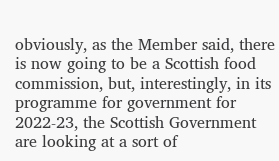obviously, as the Member said, there is now going to be a Scottish food commission, but, interestingly, in its programme for government for 2022-23, the Scottish Government are looking at a sort of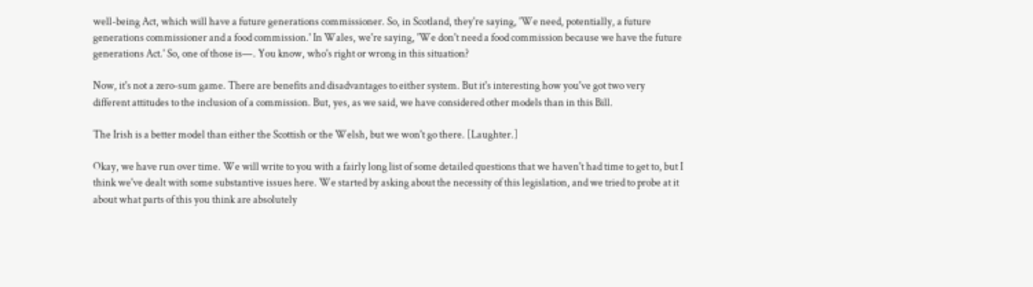well-being Act, which will have a future generations commissioner. So, in Scotland, they're saying, 'We need, potentially, a future generations commissioner and a food commission.' In Wales, we're saying, 'We don't need a food commission because we have the future generations Act.' So, one of those is—. You know, who's right or wrong in this situation?

Now, it's not a zero-sum game. There are benefits and disadvantages to either system. But it's interesting how you've got two very different attitudes to the inclusion of a commission. But, yes, as we said, we have considered other models than in this Bill.

The Irish is a better model than either the Scottish or the Welsh, but we won't go there. [Laughter.]

Okay, we have run over time. We will write to you with a fairly long list of some detailed questions that we haven't had time to get to, but I think we've dealt with some substantive issues here. We started by asking about the necessity of this legislation, and we tried to probe at it about what parts of this you think are absolutely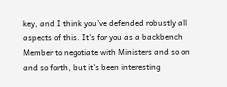key, and I think you've defended robustly all aspects of this. It's for you as a backbench Member to negotiate with Ministers and so on and so forth, but it's been interesting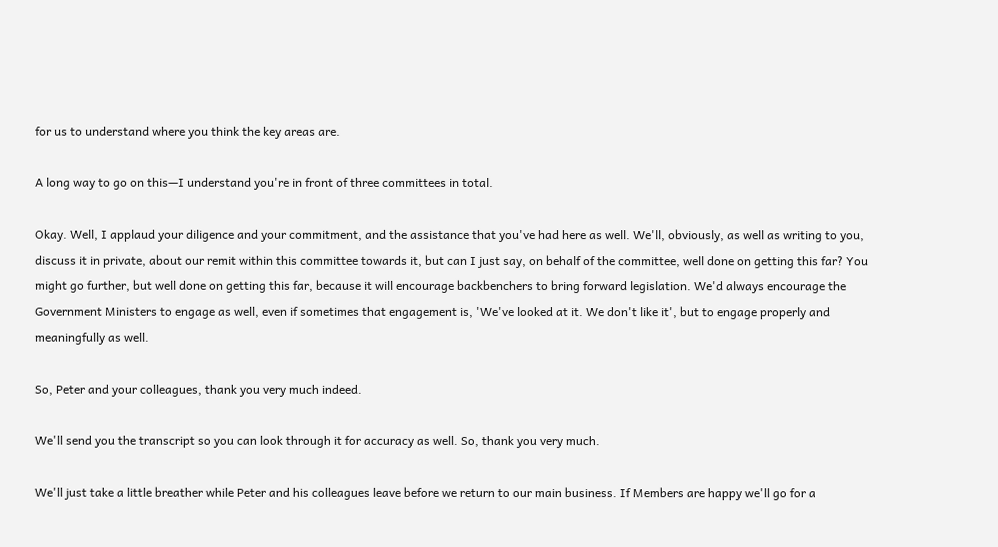for us to understand where you think the key areas are.

A long way to go on this—I understand you're in front of three committees in total.

Okay. Well, I applaud your diligence and your commitment, and the assistance that you've had here as well. We'll, obviously, as well as writing to you, discuss it in private, about our remit within this committee towards it, but can I just say, on behalf of the committee, well done on getting this far? You might go further, but well done on getting this far, because it will encourage backbenchers to bring forward legislation. We'd always encourage the Government Ministers to engage as well, even if sometimes that engagement is, 'We've looked at it. We don't like it', but to engage properly and meaningfully as well.

So, Peter and your colleagues, thank you very much indeed.

We'll send you the transcript so you can look through it for accuracy as well. So, thank you very much.

We'll just take a little breather while Peter and his colleagues leave before we return to our main business. If Members are happy we'll go for a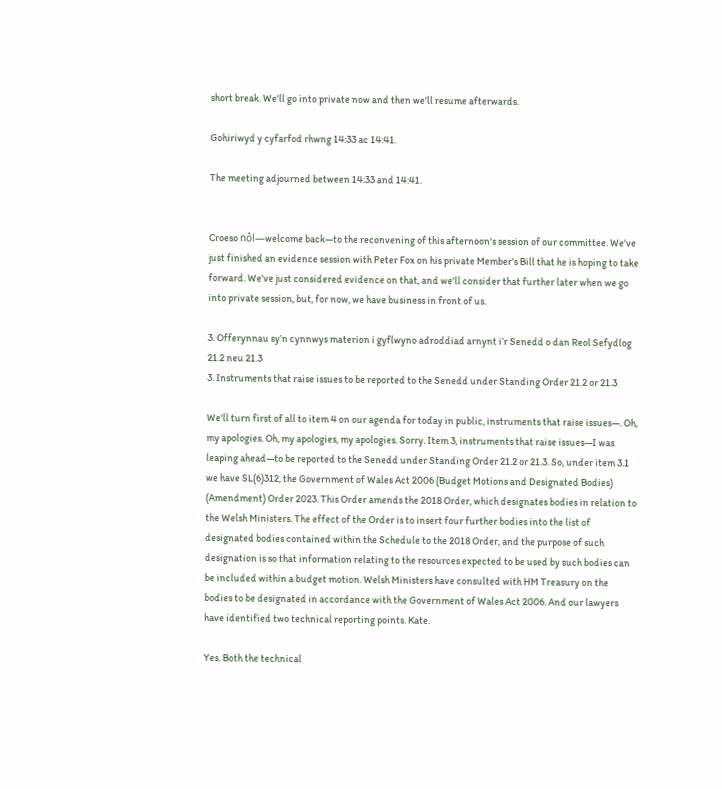short break. We'll go into private now and then we'll resume afterwards.

Gohiriwyd y cyfarfod rhwng 14:33 ac 14:41.

The meeting adjourned between 14:33 and 14:41.


Croeso nôl—welcome back—to the reconvening of this afternoon's session of our committee. We've just finished an evidence session with Peter Fox on his private Member's Bill that he is hoping to take forward. We've just considered evidence on that, and we'll consider that further later when we go into private session, but, for now, we have business in front of us.

3. Offerynnau sy’n cynnwys materion i gyflwyno adroddiad arnynt i’r Senedd o dan Reol Sefydlog 21.2 neu 21.3
3. Instruments that raise issues to be reported to the Senedd under Standing Order 21.2 or 21.3

We'll turn first of all to item 4 on our agenda for today in public, instruments that raise issues—. Oh, my apologies. Oh, my apologies, my apologies. Sorry. Item 3, instruments that raise issues—I was leaping ahead—to be reported to the Senedd under Standing Order 21.2 or 21.3. So, under item 3.1 we have SL(6)312, the Government of Wales Act 2006 (Budget Motions and Designated Bodies) (Amendment) Order 2023. This Order amends the 2018 Order, which designates bodies in relation to the Welsh Ministers. The effect of the Order is to insert four further bodies into the list of designated bodies contained within the Schedule to the 2018 Order, and the purpose of such designation is so that information relating to the resources expected to be used by such bodies can be included within a budget motion. Welsh Ministers have consulted with HM Treasury on the bodies to be designated in accordance with the Government of Wales Act 2006. And our lawyers have identified two technical reporting points. Kate.

Yes. Both the technical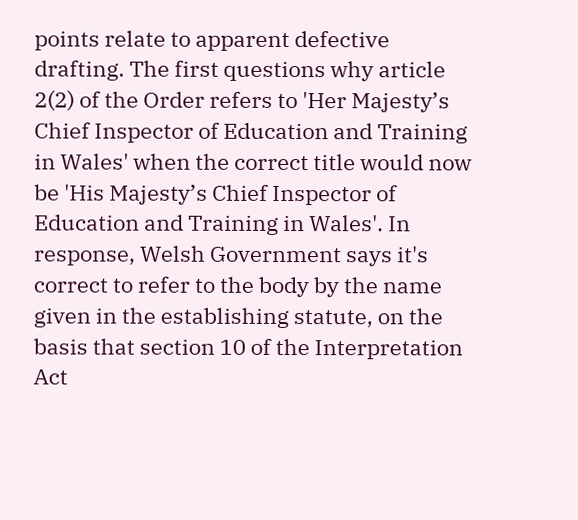points relate to apparent defective drafting. The first questions why article 2(2) of the Order refers to 'Her Majesty’s Chief Inspector of Education and Training in Wales' when the correct title would now be 'His Majesty’s Chief Inspector of Education and Training in Wales'. In response, Welsh Government says it's correct to refer to the body by the name given in the establishing statute, on the basis that section 10 of the Interpretation Act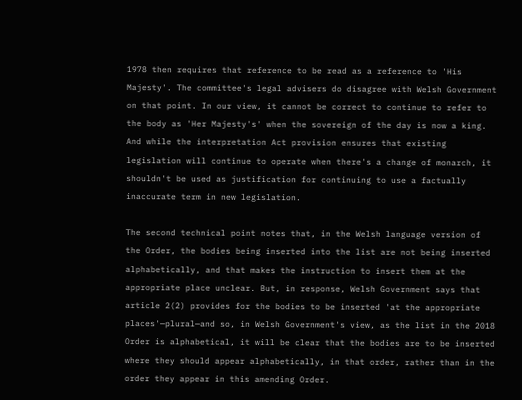1978 then requires that reference to be read as a reference to 'His Majesty'. The committee's legal advisers do disagree with Welsh Government on that point. In our view, it cannot be correct to continue to refer to the body as 'Her Majesty's' when the sovereign of the day is now a king. And while the interpretation Act provision ensures that existing legislation will continue to operate when there's a change of monarch, it shouldn't be used as justification for continuing to use a factually inaccurate term in new legislation.

The second technical point notes that, in the Welsh language version of the Order, the bodies being inserted into the list are not being inserted alphabetically, and that makes the instruction to insert them at the appropriate place unclear. But, in response, Welsh Government says that article 2(2) provides for the bodies to be inserted 'at the appropriate places'—plural—and so, in Welsh Government's view, as the list in the 2018 Order is alphabetical, it will be clear that the bodies are to be inserted where they should appear alphabetically, in that order, rather than in the order they appear in this amending Order.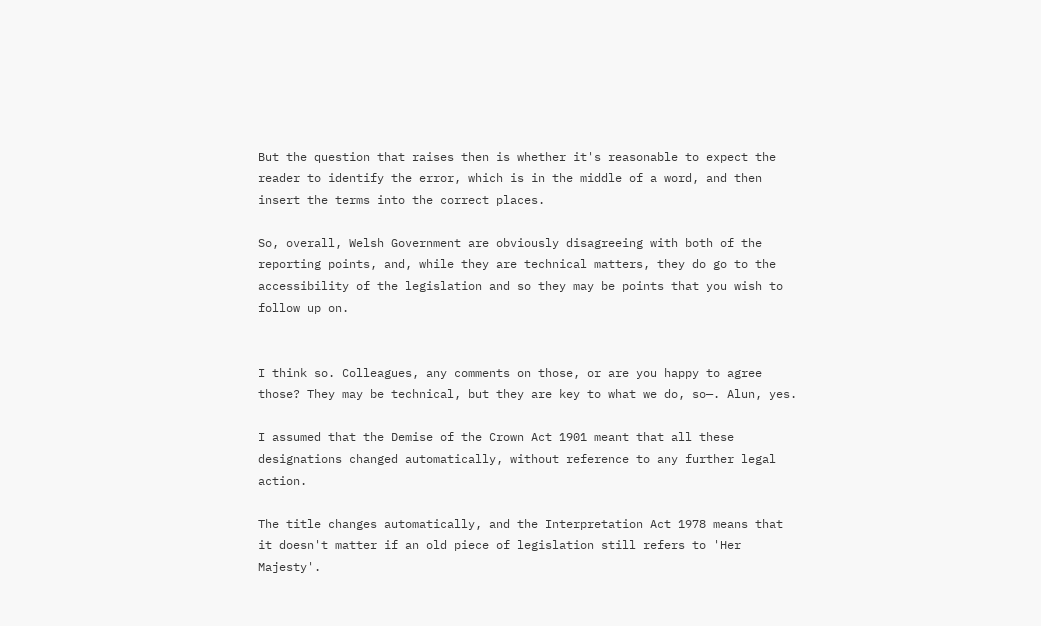But the question that raises then is whether it's reasonable to expect the reader to identify the error, which is in the middle of a word, and then insert the terms into the correct places.

So, overall, Welsh Government are obviously disagreeing with both of the reporting points, and, while they are technical matters, they do go to the accessibility of the legislation and so they may be points that you wish to follow up on.


I think so. Colleagues, any comments on those, or are you happy to agree those? They may be technical, but they are key to what we do, so—. Alun, yes.

I assumed that the Demise of the Crown Act 1901 meant that all these designations changed automatically, without reference to any further legal action.

The title changes automatically, and the Interpretation Act 1978 means that it doesn't matter if an old piece of legislation still refers to 'Her Majesty'.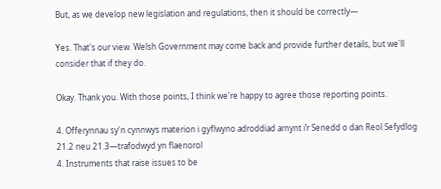But, as we develop new legislation and regulations, then it should be correctly—

Yes. That's our view. Welsh Government may come back and provide further details, but we'll consider that if they do.

Okay. Thank you. With those points, I think we're happy to agree those reporting points.

4. Offerynnau sy'n cynnwys materion i gyflwyno adroddiad arnynt i’r Senedd o dan Reol Sefydlog 21.2 neu 21.3—trafodwyd yn flaenorol
4. Instruments that raise issues to be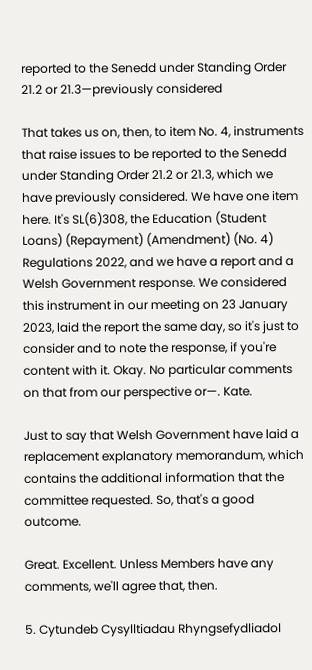reported to the Senedd under Standing Order 21.2 or 21.3—previously considered

That takes us on, then, to item No. 4, instruments that raise issues to be reported to the Senedd under Standing Order 21.2 or 21.3, which we have previously considered. We have one item here. It's SL(6)308, the Education (Student Loans) (Repayment) (Amendment) (No. 4) Regulations 2022, and we have a report and a Welsh Government response. We considered this instrument in our meeting on 23 January 2023, laid the report the same day, so it's just to consider and to note the response, if you're content with it. Okay. No particular comments on that from our perspective or—. Kate.

Just to say that Welsh Government have laid a replacement explanatory memorandum, which contains the additional information that the committee requested. So, that's a good outcome.

Great. Excellent. Unless Members have any comments, we'll agree that, then.

5. Cytundeb Cysylltiadau Rhyngsefydliadol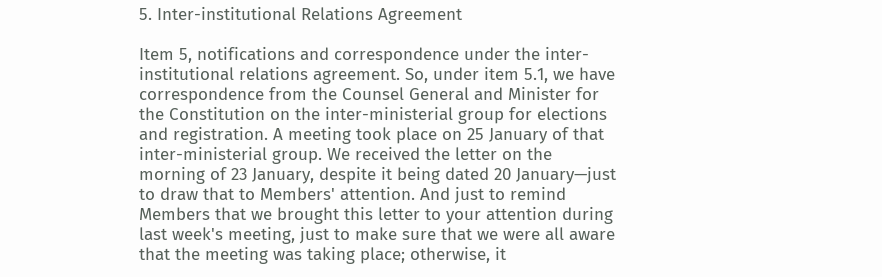5. Inter-institutional Relations Agreement

Item 5, notifications and correspondence under the inter-institutional relations agreement. So, under item 5.1, we have correspondence from the Counsel General and Minister for the Constitution on the inter-ministerial group for elections and registration. A meeting took place on 25 January of that inter-ministerial group. We received the letter on the morning of 23 January, despite it being dated 20 January—just to draw that to Members' attention. And just to remind Members that we brought this letter to your attention during last week's meeting, just to make sure that we were all aware that the meeting was taking place; otherwise, it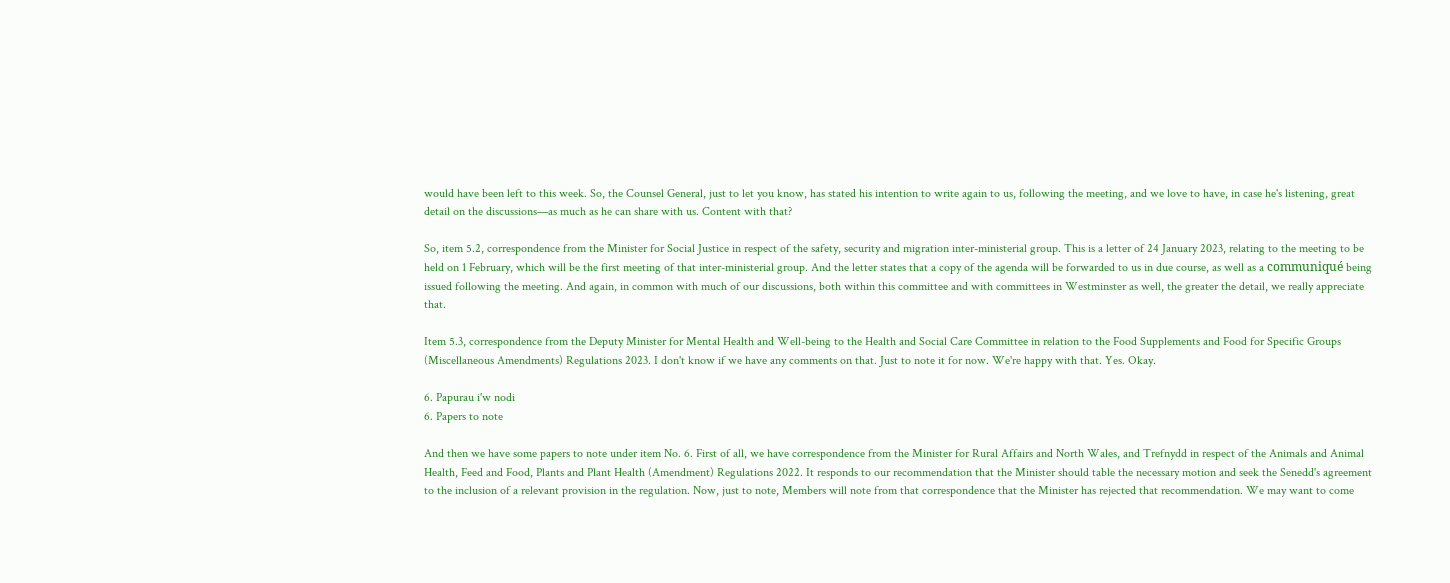would have been left to this week. So, the Counsel General, just to let you know, has stated his intention to write again to us, following the meeting, and we love to have, in case he's listening, great detail on the discussions—as much as he can share with us. Content with that?

So, item 5.2, correspondence from the Minister for Social Justice in respect of the safety, security and migration inter-ministerial group. This is a letter of 24 January 2023, relating to the meeting to be held on 1 February, which will be the first meeting of that inter-ministerial group. And the letter states that a copy of the agenda will be forwarded to us in due course, as well as a communiqué being issued following the meeting. And again, in common with much of our discussions, both within this committee and with committees in Westminster as well, the greater the detail, we really appreciate that.

Item 5.3, correspondence from the Deputy Minister for Mental Health and Well-being to the Health and Social Care Committee in relation to the Food Supplements and Food for Specific Groups (Miscellaneous Amendments) Regulations 2023. I don't know if we have any comments on that. Just to note it for now. We're happy with that. Yes. Okay.

6. Papurau i'w nodi
6. Papers to note

And then we have some papers to note under item No. 6. First of all, we have correspondence from the Minister for Rural Affairs and North Wales, and Trefnydd in respect of the Animals and Animal Health, Feed and Food, Plants and Plant Health (Amendment) Regulations 2022. It responds to our recommendation that the Minister should table the necessary motion and seek the Senedd's agreement to the inclusion of a relevant provision in the regulation. Now, just to note, Members will note from that correspondence that the Minister has rejected that recommendation. We may want to come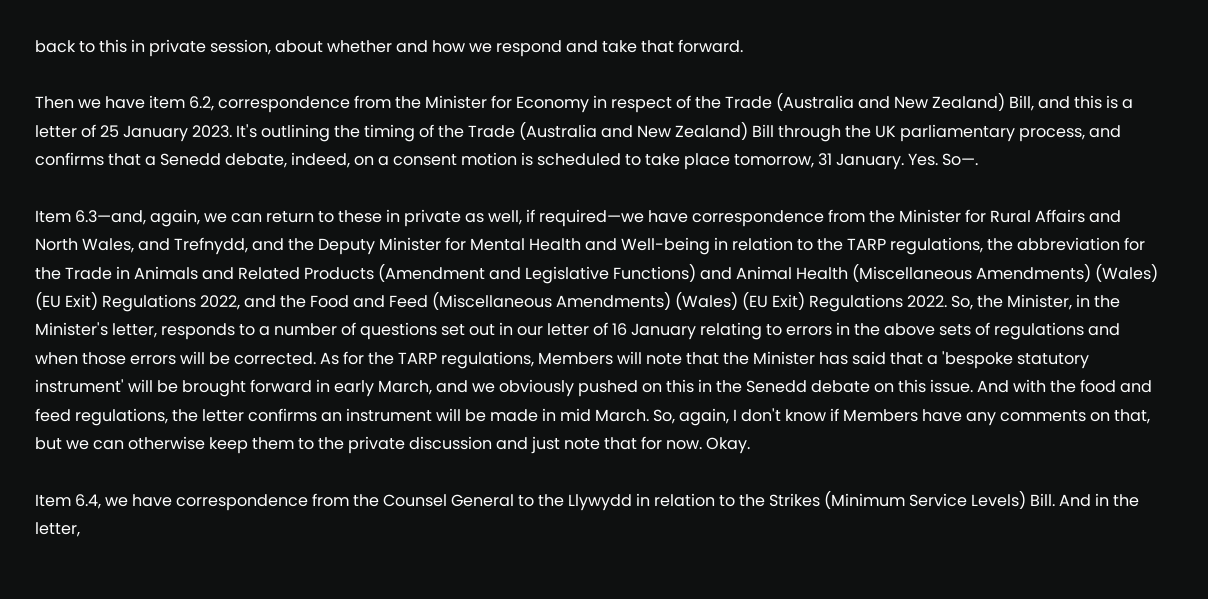back to this in private session, about whether and how we respond and take that forward.

Then we have item 6.2, correspondence from the Minister for Economy in respect of the Trade (Australia and New Zealand) Bill, and this is a letter of 25 January 2023. It's outlining the timing of the Trade (Australia and New Zealand) Bill through the UK parliamentary process, and confirms that a Senedd debate, indeed, on a consent motion is scheduled to take place tomorrow, 31 January. Yes. So—.

Item 6.3—and, again, we can return to these in private as well, if required—we have correspondence from the Minister for Rural Affairs and North Wales, and Trefnydd, and the Deputy Minister for Mental Health and Well-being in relation to the TARP regulations, the abbreviation for the Trade in Animals and Related Products (Amendment and Legislative Functions) and Animal Health (Miscellaneous Amendments) (Wales) (EU Exit) Regulations 2022, and the Food and Feed (Miscellaneous Amendments) (Wales) (EU Exit) Regulations 2022. So, the Minister, in the Minister's letter, responds to a number of questions set out in our letter of 16 January relating to errors in the above sets of regulations and when those errors will be corrected. As for the TARP regulations, Members will note that the Minister has said that a 'bespoke statutory instrument' will be brought forward in early March, and we obviously pushed on this in the Senedd debate on this issue. And with the food and feed regulations, the letter confirms an instrument will be made in mid March. So, again, I don't know if Members have any comments on that, but we can otherwise keep them to the private discussion and just note that for now. Okay.

Item 6.4, we have correspondence from the Counsel General to the Llywydd in relation to the Strikes (Minimum Service Levels) Bill. And in the letter,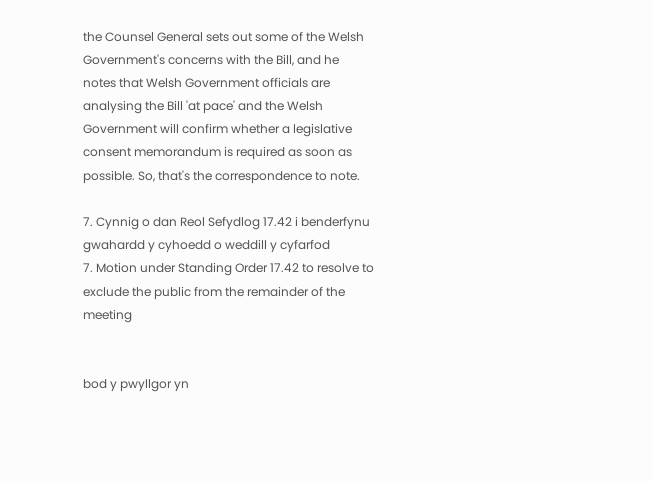the Counsel General sets out some of the Welsh Government's concerns with the Bill, and he notes that Welsh Government officials are analysing the Bill 'at pace' and the Welsh Government will confirm whether a legislative consent memorandum is required as soon as possible. So, that's the correspondence to note.

7. Cynnig o dan Reol Sefydlog 17.42 i benderfynu gwahardd y cyhoedd o weddill y cyfarfod
7. Motion under Standing Order 17.42 to resolve to exclude the public from the remainder of the meeting


bod y pwyllgor yn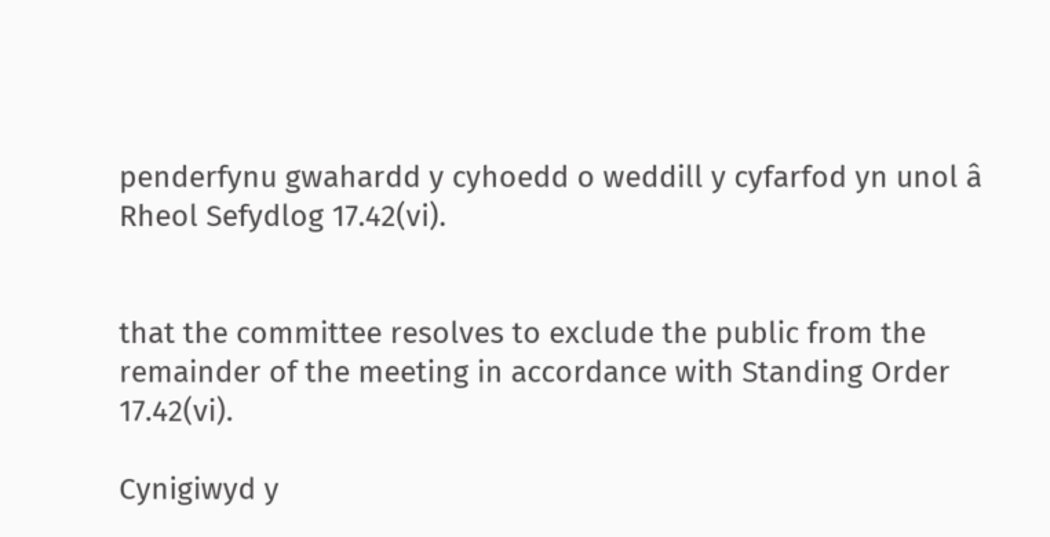penderfynu gwahardd y cyhoedd o weddill y cyfarfod yn unol â Rheol Sefydlog 17.42(vi).


that the committee resolves to exclude the public from the remainder of the meeting in accordance with Standing Order 17.42(vi).

Cynigiwyd y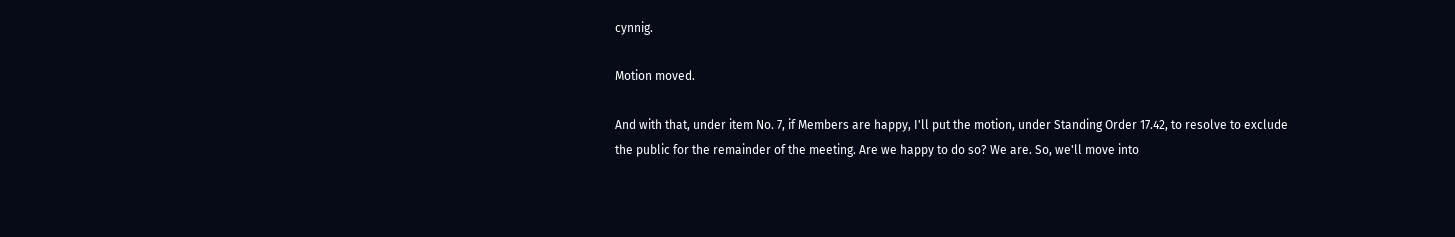cynnig.

Motion moved.

And with that, under item No. 7, if Members are happy, I'll put the motion, under Standing Order 17.42, to resolve to exclude the public for the remainder of the meeting. Are we happy to do so? We are. So, we'll move into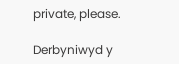private, please.

Derbyniwyd y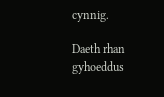cynnig.

Daeth rhan gyhoeddus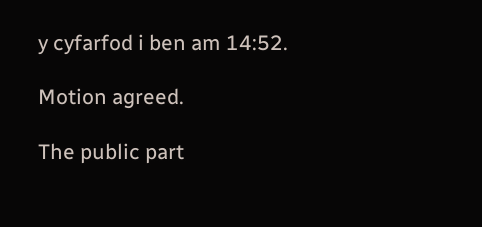y cyfarfod i ben am 14:52.

Motion agreed.

The public part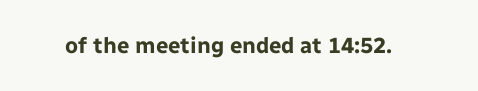of the meeting ended at 14:52.